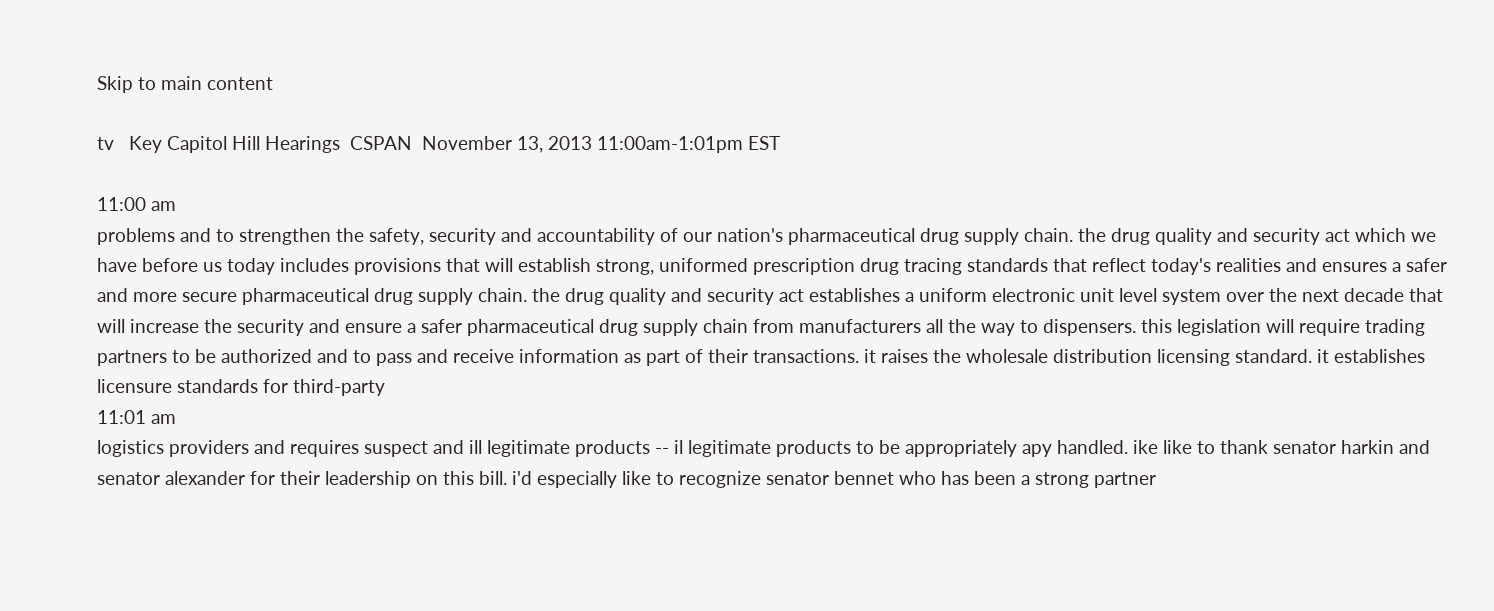Skip to main content

tv   Key Capitol Hill Hearings  CSPAN  November 13, 2013 11:00am-1:01pm EST

11:00 am
problems and to strengthen the safety, security and accountability of our nation's pharmaceutical drug supply chain. the drug quality and security act which we have before us today includes provisions that will establish strong, uniformed prescription drug tracing standards that reflect today's realities and ensures a safer and more secure pharmaceutical drug supply chain. the drug quality and security act establishes a uniform electronic unit level system over the next decade that will increase the security and ensure a safer pharmaceutical drug supply chain from manufacturers all the way to dispensers. this legislation will require trading partners to be authorized and to pass and receive information as part of their transactions. it raises the wholesale distribution licensing standard. it establishes licensure standards for third-party
11:01 am
logistics providers and requires suspect and ill legitimate products -- il legitimate products to be appropriately apy handled. ike like to thank senator harkin and senator alexander for their leadership on this bill. i'd especially like to recognize senator bennet who has been a strong partner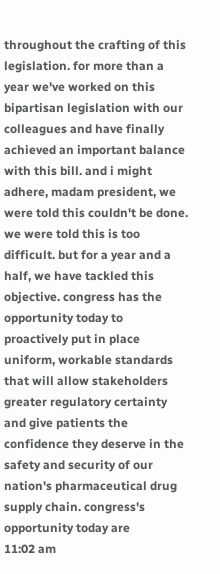throughout the crafting of this legislation. for more than a year we've worked on this bipartisan legislation with our colleagues and have finally achieved an important balance with this bill. and i might adhere, madam president, we were told this couldn't be done. we were told this is too difficult. but for a year and a half, we have tackled this objective. congress has the opportunity today to proactively put in place uniform, workable standards that will allow stakeholders greater regulatory certainty and give patients the confidence they deserve in the safety and security of our nation's pharmaceutical drug supply chain. congress's opportunity today are
11:02 am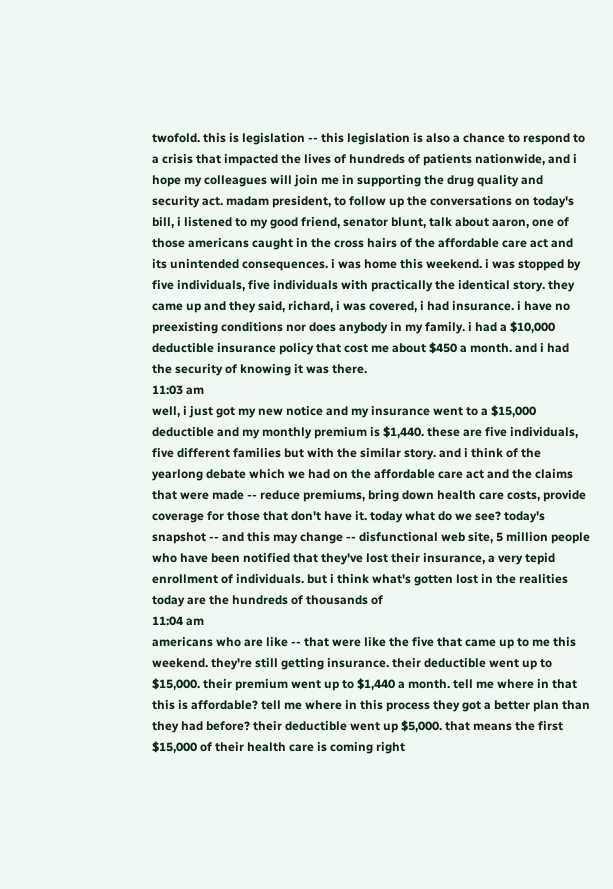twofold. this is legislation -- this legislation is also a chance to respond to a crisis that impacted the lives of hundreds of patients nationwide, and i hope my colleagues will join me in supporting the drug quality and security act. madam president, to follow up the conversations on today's bill, i listened to my good friend, senator blunt, talk about aaron, one of those americans caught in the cross hairs of the affordable care act and its unintended consequences. i was home this weekend. i was stopped by five individuals, five individuals with practically the identical story. they came up and they said, richard, i was covered, i had insurance. i have no preexisting conditions nor does anybody in my family. i had a $10,000 deductible insurance policy that cost me about $450 a month. and i had the security of knowing it was there.
11:03 am
well, i just got my new notice and my insurance went to a $15,000 deductible and my monthly premium is $1,440. these are five individuals, five different families but with the similar story. and i think of the yearlong debate which we had on the affordable care act and the claims that were made -- reduce premiums, bring down health care costs, provide coverage for those that don't have it. today what do we see? today's snapshot -- and this may change -- disfunctional web site, 5 million people who have been notified that they've lost their insurance, a very tepid enrollment of individuals. but i think what's gotten lost in the realities today are the hundreds of thousands of
11:04 am
americans who are like -- that were like the five that came up to me this weekend. they're still getting insurance. their deductible went up to $15,000. their premium went up to $1,440 a month. tell me where in that this is affordable? tell me where in this process they got a better plan than they had before? their deductible went up $5,000. that means the first $15,000 of their health care is coming right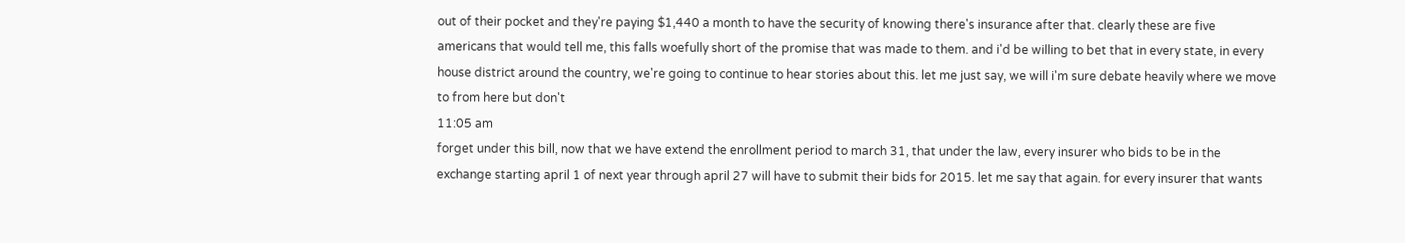out of their pocket and they're paying $1,440 a month to have the security of knowing there's insurance after that. clearly these are five americans that would tell me, this falls woefully short of the promise that was made to them. and i'd be willing to bet that in every state, in every house district around the country, we're going to continue to hear stories about this. let me just say, we will i'm sure debate heavily where we move to from here but don't
11:05 am
forget under this bill, now that we have extend the enrollment period to march 31, that under the law, every insurer who bids to be in the exchange starting april 1 of next year through april 27 will have to submit their bids for 2015. let me say that again. for every insurer that wants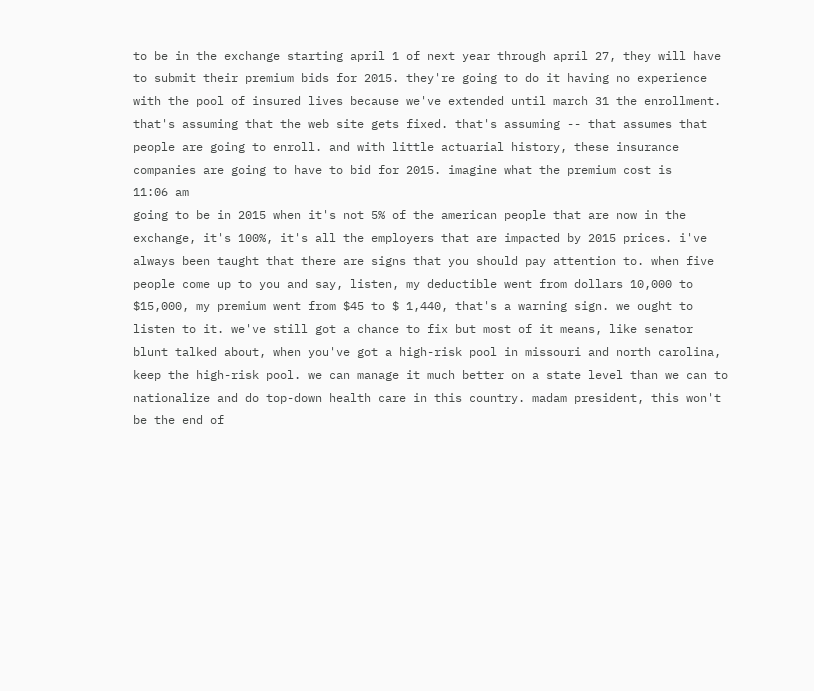to be in the exchange starting april 1 of next year through april 27, they will have to submit their premium bids for 2015. they're going to do it having no experience with the pool of insured lives because we've extended until march 31 the enrollment. that's assuming that the web site gets fixed. that's assuming -- that assumes that people are going to enroll. and with little actuarial history, these insurance companies are going to have to bid for 2015. imagine what the premium cost is
11:06 am
going to be in 2015 when it's not 5% of the american people that are now in the exchange, it's 100%, it's all the employers that are impacted by 2015 prices. i've always been taught that there are signs that you should pay attention to. when five people come up to you and say, listen, my deductible went from dollars 10,000 to $15,000, my premium went from $45 to $ 1,440, that's a warning sign. we ought to listen to it. we've still got a chance to fix but most of it means, like senator blunt talked about, when you've got a high-risk pool in missouri and north carolina, keep the high-risk pool. we can manage it much better on a state level than we can to nationalize and do top-down health care in this country. madam president, this won't be the end of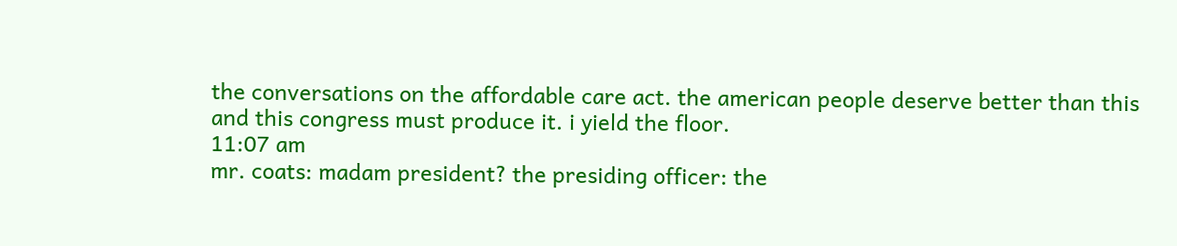the conversations on the affordable care act. the american people deserve better than this and this congress must produce it. i yield the floor.
11:07 am
mr. coats: madam president? the presiding officer: the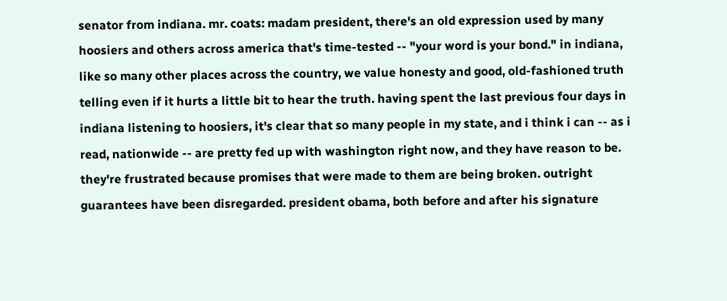senator from indiana. mr. coats: madam president, there's an old expression used by many hoosiers and others across america that's time-tested -- "your word is your bond." in indiana, like so many other places across the country, we value honesty and good, old-fashioned truth telling even if it hurts a little bit to hear the truth. having spent the last previous four days in indiana listening to hoosiers, it's clear that so many people in my state, and i think i can -- as i read, nationwide -- are pretty fed up with washington right now, and they have reason to be. they're frustrated because promises that were made to them are being broken. outright guarantees have been disregarded. president obama, both before and after his signature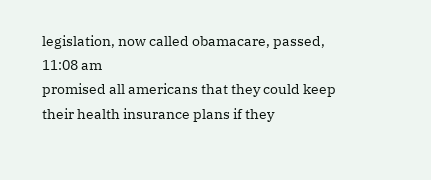legislation, now called obamacare, passed,
11:08 am
promised all americans that they could keep their health insurance plans if they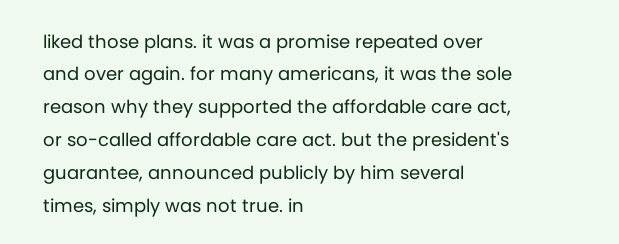liked those plans. it was a promise repeated over and over again. for many americans, it was the sole reason why they supported the affordable care act, or so-called affordable care act. but the president's guarantee, announced publicly by him several times, simply was not true. in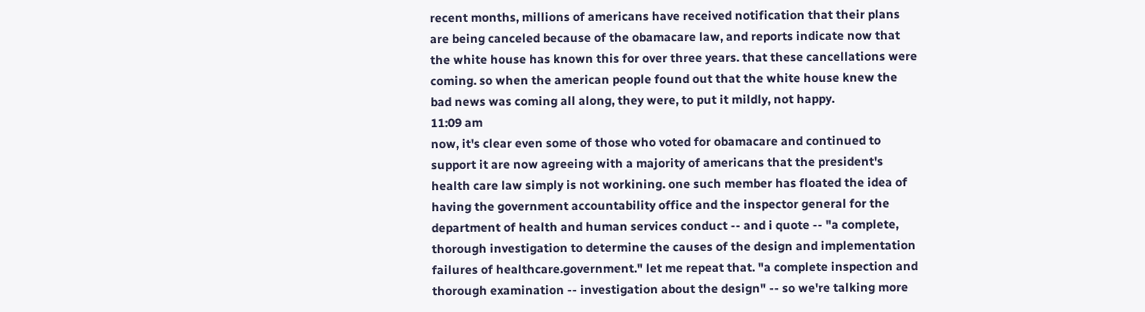recent months, millions of americans have received notification that their plans are being canceled because of the obamacare law, and reports indicate now that the white house has known this for over three years. that these cancellations were coming. so when the american people found out that the white house knew the bad news was coming all along, they were, to put it mildly, not happy.
11:09 am
now, it's clear even some of those who voted for obamacare and continued to support it are now agreeing with a majority of americans that the president's health care law simply is not workining. one such member has floated the idea of having the government accountability office and the inspector general for the department of health and human services conduct -- and i quote -- "a complete, thorough investigation to determine the causes of the design and implementation failures of healthcare.government." let me repeat that. "a complete inspection and thorough examination -- investigation about the design" -- so we're talking more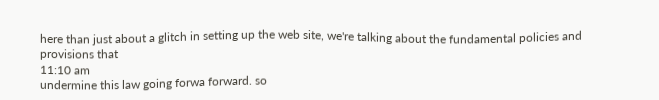here than just about a glitch in setting up the web site, we're talking about the fundamental policies and provisions that
11:10 am
undermine this law going forwa forward. so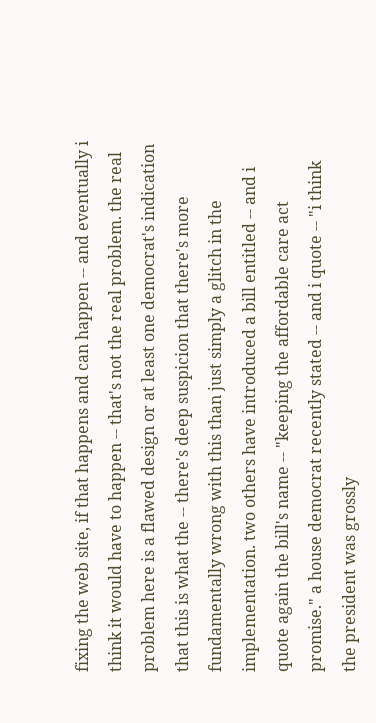fixing the web site, if that happens and can happen -- and eventually i think it would have to happen -- that's not the real problem. the real problem here is a flawed design or at least one democrat's indication that this is what the -- there's deep suspicion that there's more fundamentally wrong with this than just simply a glitch in the implementation. two others have introduced a bill entitled -- and i quote again the bill's name -- "keeping the affordable care act promise." a house democrat recently stated -- and i quote -- "i think the president was grossly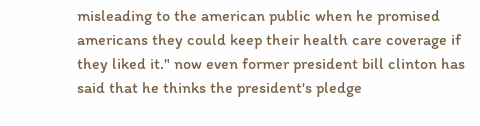misleading to the american public when he promised americans they could keep their health care coverage if they liked it." now even former president bill clinton has said that he thinks the president's pledge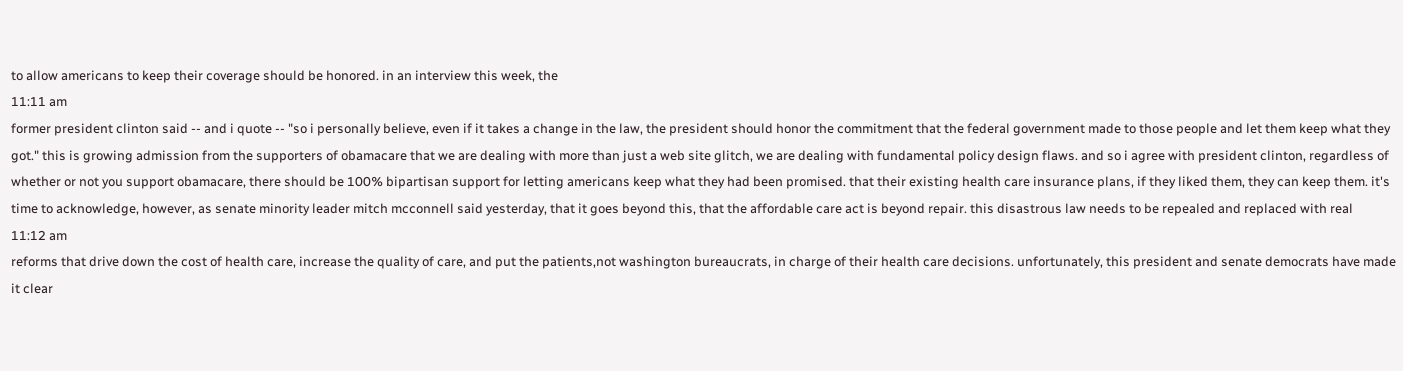to allow americans to keep their coverage should be honored. in an interview this week, the
11:11 am
former president clinton said -- and i quote -- "so i personally believe, even if it takes a change in the law, the president should honor the commitment that the federal government made to those people and let them keep what they got." this is growing admission from the supporters of obamacare that we are dealing with more than just a web site glitch, we are dealing with fundamental policy design flaws. and so i agree with president clinton, regardless of whether or not you support obamacare, there should be 100% bipartisan support for letting americans keep what they had been promised. that their existing health care insurance plans, if they liked them, they can keep them. it's time to acknowledge, however, as senate minority leader mitch mcconnell said yesterday, that it goes beyond this, that the affordable care act is beyond repair. this disastrous law needs to be repealed and replaced with real
11:12 am
reforms that drive down the cost of health care, increase the quality of care, and put the patients,not washington bureaucrats, in charge of their health care decisions. unfortunately, this president and senate democrats have made it clear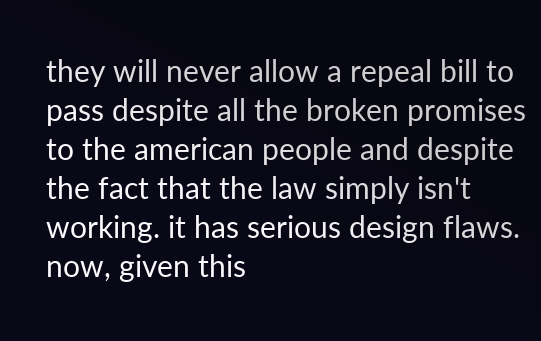they will never allow a repeal bill to pass despite all the broken promises to the american people and despite the fact that the law simply isn't working. it has serious design flaws. now, given this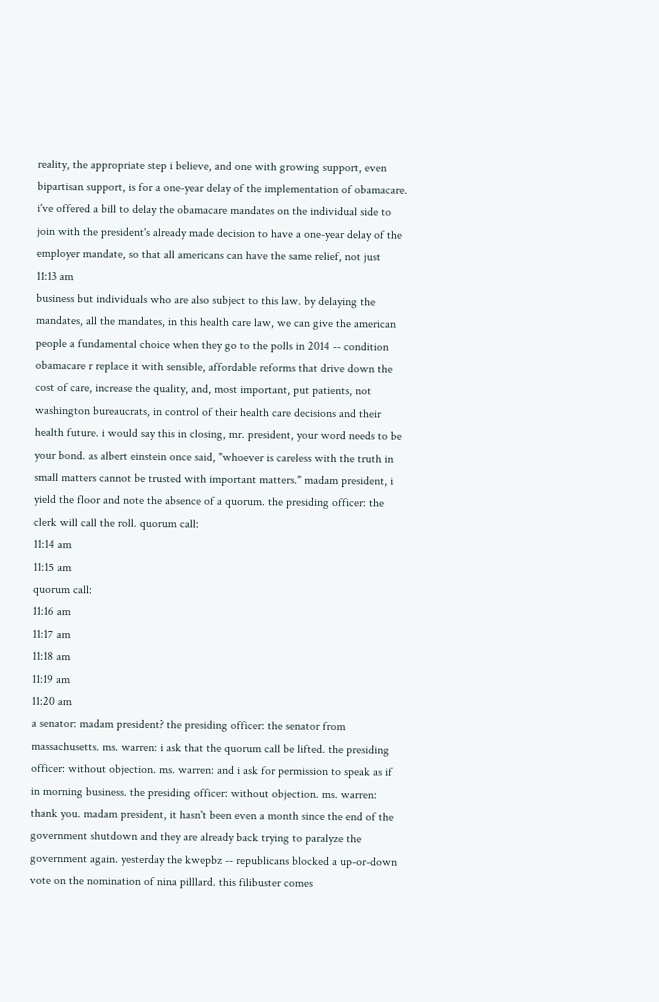reality, the appropriate step i believe, and one with growing support, even bipartisan support, is for a one-year delay of the implementation of obamacare. i've offered a bill to delay the obamacare mandates on the individual side to join with the president's already made decision to have a one-year delay of the employer mandate, so that all americans can have the same relief, not just
11:13 am
business but individuals who are also subject to this law. by delaying the mandates, all the mandates, in this health care law, we can give the american people a fundamental choice when they go to the polls in 2014 -- condition obamacare r replace it with sensible, affordable reforms that drive down the cost of care, increase the quality, and, most important, put patients, not washington bureaucrats, in control of their health care decisions and their health future. i would say this in closing, mr. president, your word needs to be your bond. as albert einstein once said, "whoever is careless with the truth in small matters cannot be trusted with important matters." madam president, i yield the floor and note the absence of a quorum. the presiding officer: the clerk will call the roll. quorum call:
11:14 am
11:15 am
quorum call:
11:16 am
11:17 am
11:18 am
11:19 am
11:20 am
a senator: madam president? the presiding officer: the senator from massachusetts. ms. warren: i ask that the quorum call be lifted. the presiding officer: without objection. ms. warren: and i ask for permission to speak as if in morning business. the presiding officer: without objection. ms. warren: thank you. madam president, it hasn't been even a month since the end of the government shutdown and they are already back trying to paralyze the government again. yesterday the kwepbz -- republicans blocked a up-or-down vote on the nomination of nina pilllard. this filibuster comes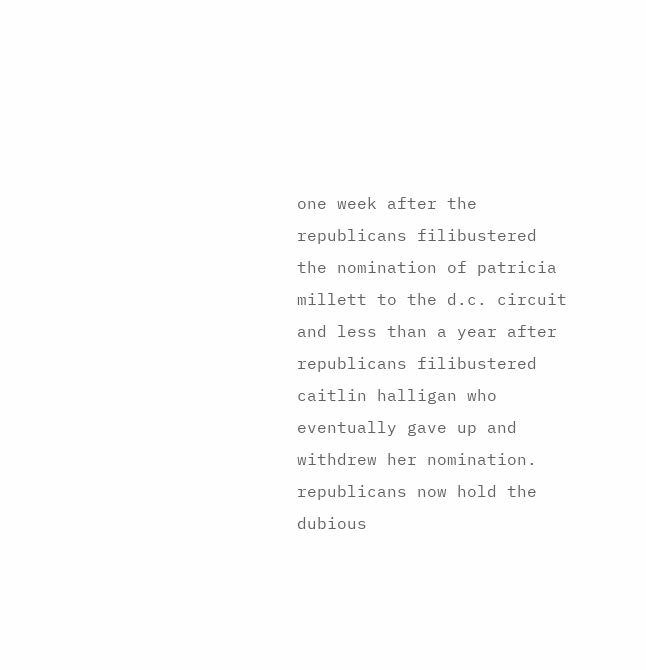one week after the republicans filibustered the nomination of patricia millett to the d.c. circuit and less than a year after republicans filibustered caitlin halligan who eventually gave up and withdrew her nomination. republicans now hold the dubious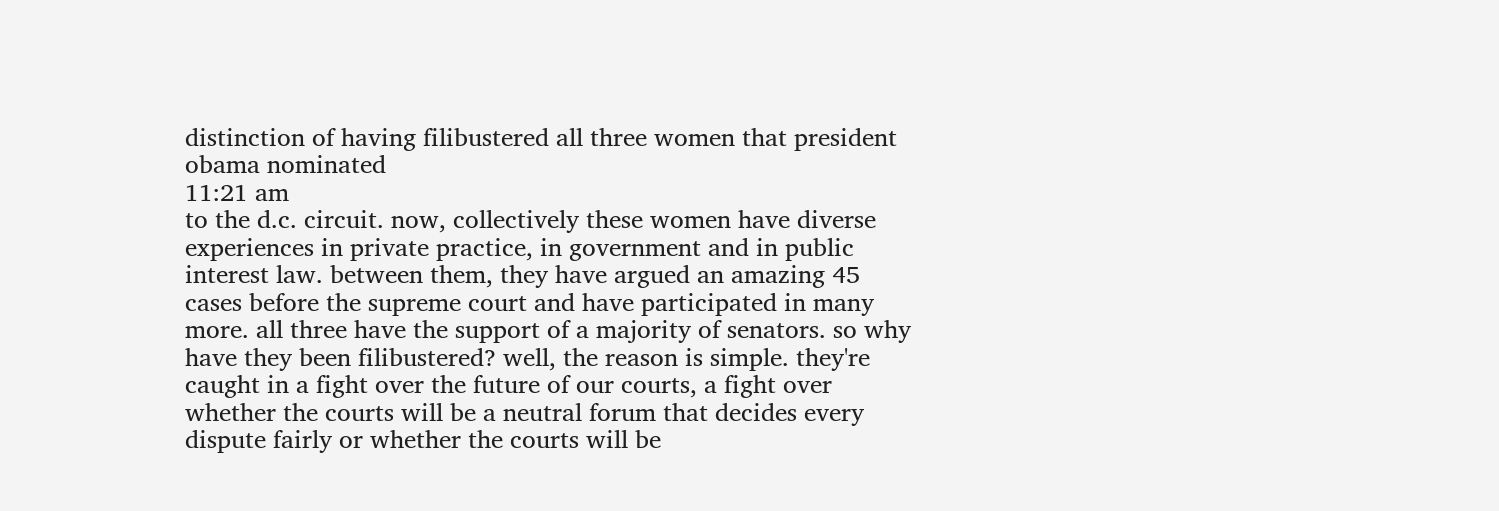distinction of having filibustered all three women that president obama nominated
11:21 am
to the d.c. circuit. now, collectively these women have diverse experiences in private practice, in government and in public interest law. between them, they have argued an amazing 45 cases before the supreme court and have participated in many more. all three have the support of a majority of senators. so why have they been filibustered? well, the reason is simple. they're caught in a fight over the future of our courts, a fight over whether the courts will be a neutral forum that decides every dispute fairly or whether the courts will be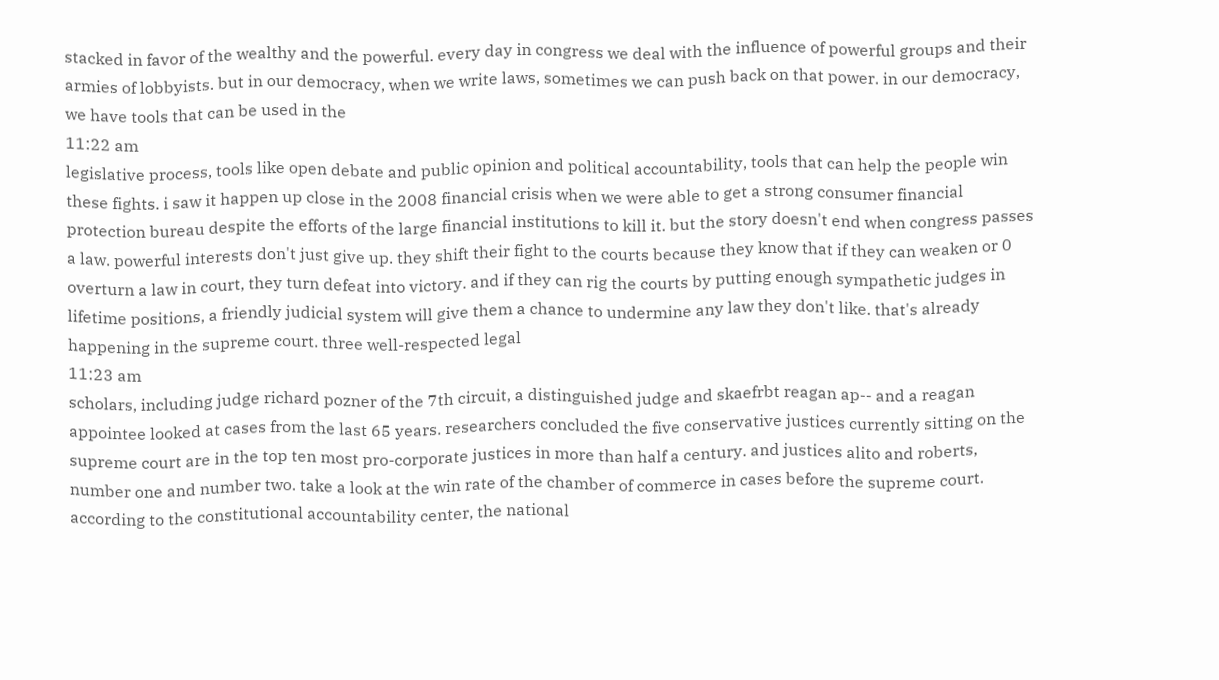stacked in favor of the wealthy and the powerful. every day in congress we deal with the influence of powerful groups and their armies of lobbyists. but in our democracy, when we write laws, sometimes we can push back on that power. in our democracy, we have tools that can be used in the
11:22 am
legislative process, tools like open debate and public opinion and political accountability, tools that can help the people win these fights. i saw it happen up close in the 2008 financial crisis when we were able to get a strong consumer financial protection bureau despite the efforts of the large financial institutions to kill it. but the story doesn't end when congress passes a law. powerful interests don't just give up. they shift their fight to the courts because they know that if they can weaken or 0 overturn a law in court, they turn defeat into victory. and if they can rig the courts by putting enough sympathetic judges in lifetime positions, a friendly judicial system will give them a chance to undermine any law they don't like. that's already happening in the supreme court. three well-respected legal
11:23 am
scholars, including judge richard pozner of the 7th circuit, a distinguished judge and skaefrbt reagan ap-- and a reagan appointee looked at cases from the last 65 years. researchers concluded the five conservative justices currently sitting on the supreme court are in the top ten most pro-corporate justices in more than half a century. and justices alito and roberts, number one and number two. take a look at the win rate of the chamber of commerce in cases before the supreme court. according to the constitutional accountability center, the national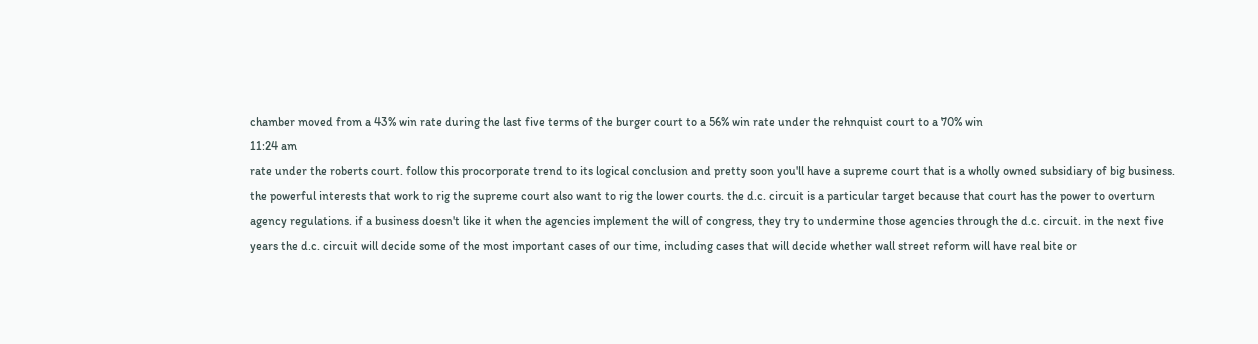chamber moved from a 43% win rate during the last five terms of the burger court to a 56% win rate under the rehnquist court to a 70% win
11:24 am
rate under the roberts court. follow this procorporate trend to its logical conclusion and pretty soon you'll have a supreme court that is a wholly owned subsidiary of big business. the powerful interests that work to rig the supreme court also want to rig the lower courts. the d.c. circuit is a particular target because that court has the power to overturn agency regulations. if a business doesn't like it when the agencies implement the will of congress, they try to undermine those agencies through the d.c. circuit. in the next five years the d.c. circuit will decide some of the most important cases of our time, including cases that will decide whether wall street reform will have real bite or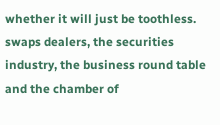whether it will just be toothless. swaps dealers, the securities industry, the business round table and the chamber of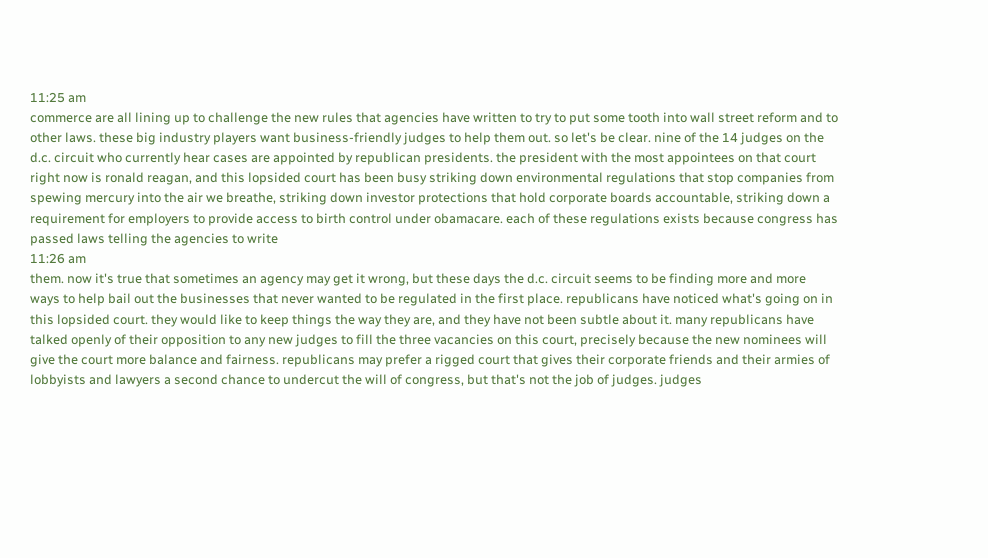11:25 am
commerce are all lining up to challenge the new rules that agencies have written to try to put some tooth into wall street reform and to other laws. these big industry players want business-friendly judges to help them out. so let's be clear. nine of the 14 judges on the d.c. circuit who currently hear cases are appointed by republican presidents. the president with the most appointees on that court right now is ronald reagan, and this lopsided court has been busy striking down environmental regulations that stop companies from spewing mercury into the air we breathe, striking down investor protections that hold corporate boards accountable, striking down a requirement for employers to provide access to birth control under obamacare. each of these regulations exists because congress has passed laws telling the agencies to write
11:26 am
them. now it's true that sometimes an agency may get it wrong, but these days the d.c. circuit seems to be finding more and more ways to help bail out the businesses that never wanted to be regulated in the first place. republicans have noticed what's going on in this lopsided court. they would like to keep things the way they are, and they have not been subtle about it. many republicans have talked openly of their opposition to any new judges to fill the three vacancies on this court, precisely because the new nominees will give the court more balance and fairness. republicans may prefer a rigged court that gives their corporate friends and their armies of lobbyists and lawyers a second chance to undercut the will of congress, but that's not the job of judges. judges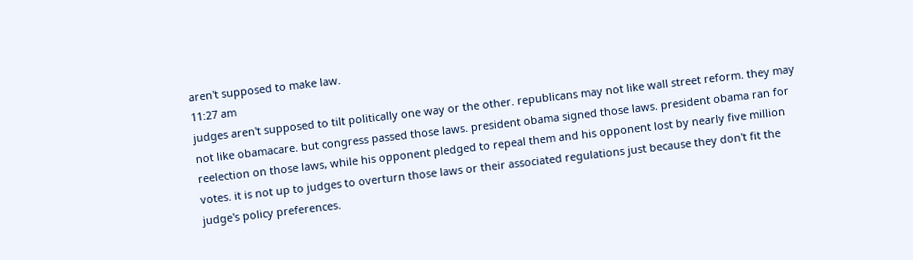aren't supposed to make law.
11:27 am
judges aren't supposed to tilt politically one way or the other. republicans may not like wall street reform. they may not like obamacare. but congress passed those laws. president obama signed those laws. president obama ran for reelection on those laws, while his opponent pledged to repeal them and his opponent lost by nearly five million votes. it is not up to judges to overturn those laws or their associated regulations just because they don't fit the judge's policy preferences.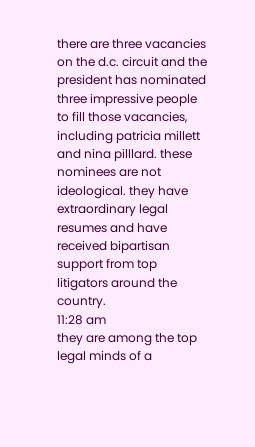there are three vacancies on the d.c. circuit and the president has nominated three impressive people to fill those vacancies, including patricia millett and nina pilllard. these nominees are not ideological. they have extraordinary legal resumes and have received bipartisan support from top litigators around the country.
11:28 am
they are among the top legal minds of a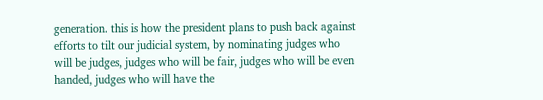generation. this is how the president plans to push back against efforts to tilt our judicial system, by nominating judges who will be judges, judges who will be fair, judges who will be even handed, judges who will have the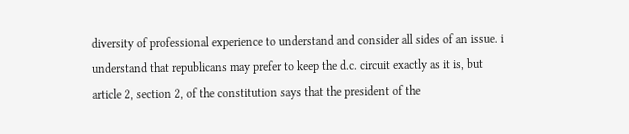diversity of professional experience to understand and consider all sides of an issue. i understand that republicans may prefer to keep the d.c. circuit exactly as it is, but article 2, section 2, of the constitution says that the president of the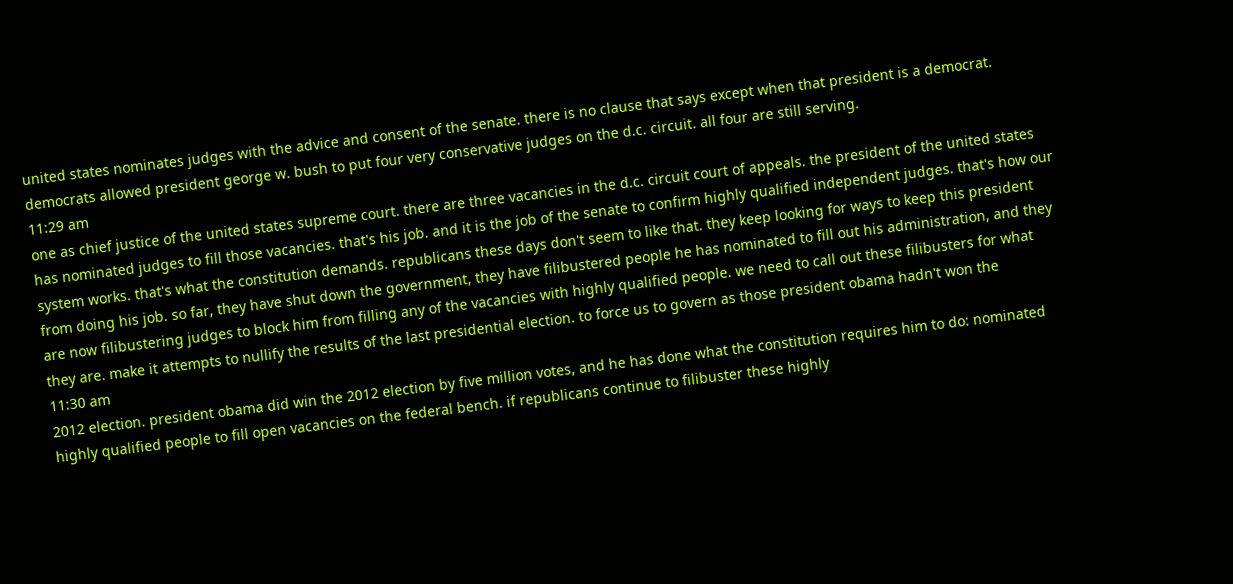united states nominates judges with the advice and consent of the senate. there is no clause that says except when that president is a democrat. democrats allowed president george w. bush to put four very conservative judges on the d.c. circuit. all four are still serving.
11:29 am
one as chief justice of the united states supreme court. there are three vacancies in the d.c. circuit court of appeals. the president of the united states has nominated judges to fill those vacancies. that's his job. and it is the job of the senate to confirm highly qualified independent judges. that's how our system works. that's what the constitution demands. republicans these days don't seem to like that. they keep looking for ways to keep this president from doing his job. so far, they have shut down the government, they have filibustered people he has nominated to fill out his administration, and they are now filibustering judges to block him from filling any of the vacancies with highly qualified people. we need to call out these filibusters for what they are. make it attempts to nullify the results of the last presidential election. to force us to govern as those president obama hadn't won the
11:30 am
2012 election. president obama did win the 2012 election by five million votes, and he has done what the constitution requires him to do: nominated highly qualified people to fill open vacancies on the federal bench. if republicans continue to filibuster these highly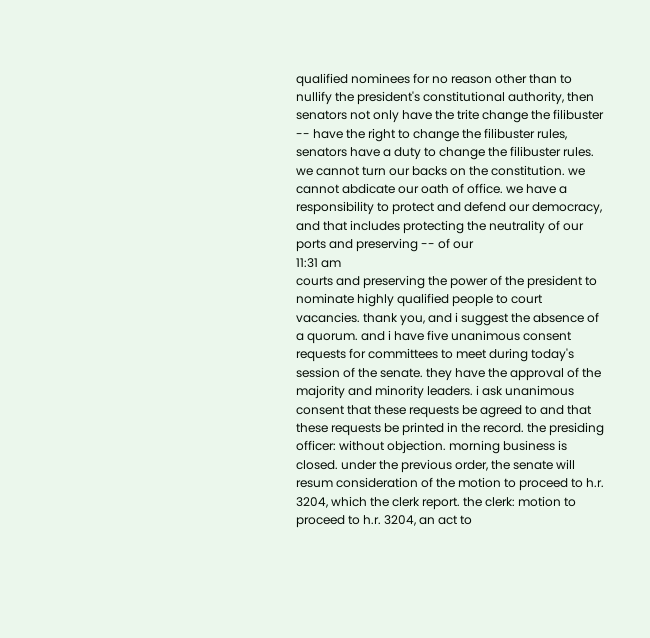qualified nominees for no reason other than to nullify the president's constitutional authority, then senators not only have the trite change the filibuster -- have the right to change the filibuster rules, senators have a duty to change the filibuster rules. we cannot turn our backs on the constitution. we cannot abdicate our oath of office. we have a responsibility to protect and defend our democracy, and that includes protecting the neutrality of our ports and preserving -- of our
11:31 am
courts and preserving the power of the president to nominate highly qualified people to court vacancies. thank you, and i suggest the absence of a quorum. and i have five unanimous consent requests for committees to meet during today's session of the senate. they have the approval of the majority and minority leaders. i ask unanimous consent that these requests be agreed to and that these requests be printed in the record. the presiding officer: without objection. morning business is closed. under the previous order, the senate will resum consideration of the motion to proceed to h.r. 3204, which the clerk report. the clerk: motion to proceed to h.r. 3204, an act to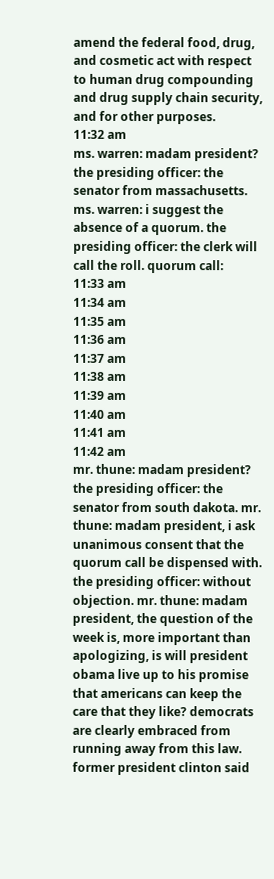amend the federal food, drug, and cosmetic act with respect to human drug compounding and drug supply chain security, and for other purposes.
11:32 am
ms. warren: madam president? the presiding officer: the senator from massachusetts. ms. warren: i suggest the absence of a quorum. the presiding officer: the clerk will call the roll. quorum call:
11:33 am
11:34 am
11:35 am
11:36 am
11:37 am
11:38 am
11:39 am
11:40 am
11:41 am
11:42 am
mr. thune: madam president? the presiding officer: the senator from south dakota. mr. thune: madam president, i ask unanimous consent that the quorum call be dispensed with. the presiding officer: without objection. mr. thune: madam president, the question of the week is, more important than apologizing, is will president obama live up to his promise that americans can keep the care that they like? democrats are clearly embraced from running away from this law. former president clinton said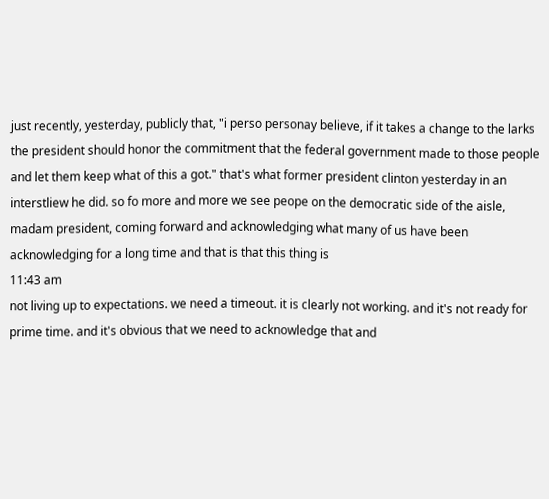just recently, yesterday, publicly that, "i perso personay believe, if it takes a change to the larks the president should honor the commitment that the federal government made to those people and let them keep what of this a got." that's what former president clinton yesterday in an interstliew he did. so fo more and more we see peope on the democratic side of the aisle, madam president, coming forward and acknowledging what many of us have been acknowledging for a long time and that is that this thing is
11:43 am
not living up to expectations. we need a timeout. it is clearly not working. and it's not ready for prime time. and it's obvious that we need to acknowledge that and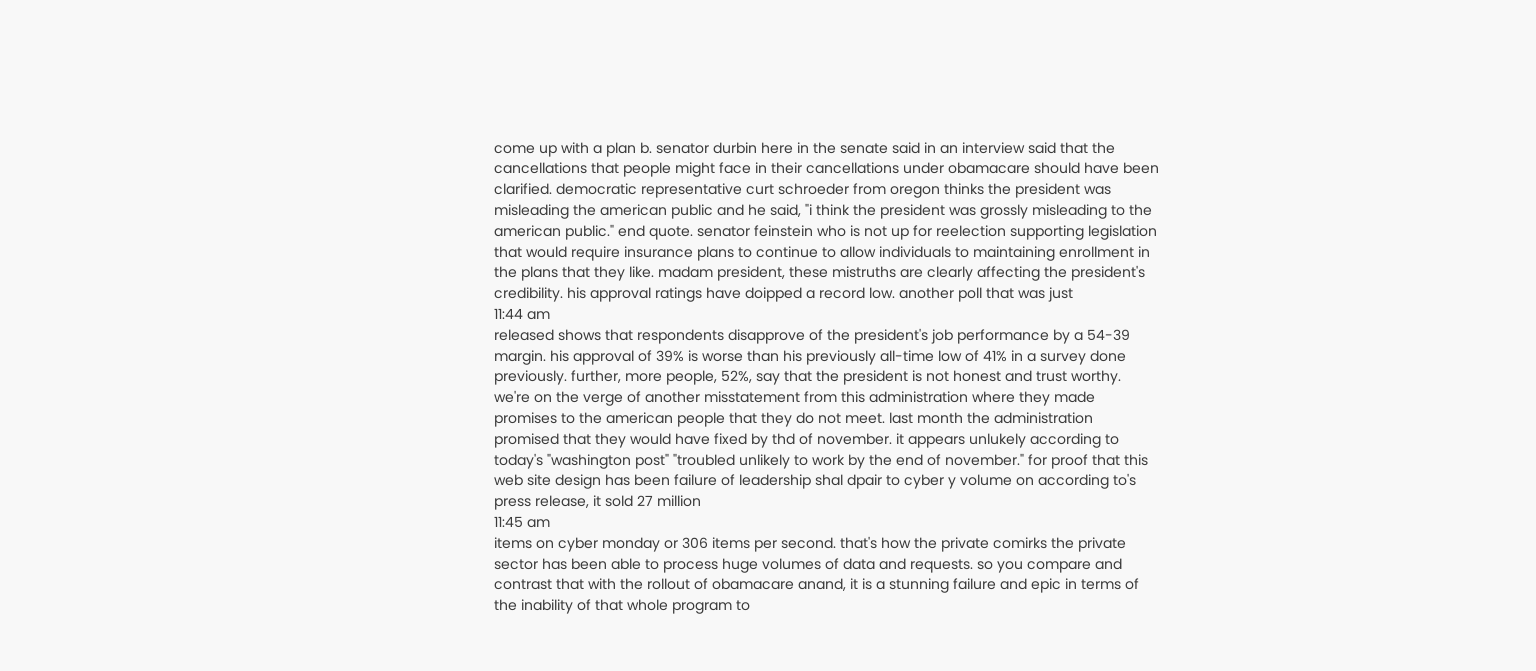come up with a plan b. senator durbin here in the senate said in an interview said that the cancellations that people might face in their cancellations under obamacare should have been clarified. democratic representative curt schroeder from oregon thinks the president was misleading the american public and he said, "i think the president was grossly misleading to the american public." end quote. senator feinstein who is not up for reelection supporting legislation that would require insurance plans to continue to allow individuals to maintaining enrollment in the plans that they like. madam president, these mistruths are clearly affecting the president's credibility. his approval ratings have doipped a record low. another poll that was just
11:44 am
released shows that respondents disapprove of the president's job performance by a 54-39 margin. his approval of 39% is worse than his previously all-time low of 41% in a survey done previously. further, more people, 52%, say that the president is not honest and trust worthy. we're on the verge of another misstatement from this administration where they made promises to the american people that they do not meet. last month the administration promised that they would have fixed by thd of november. it appears unlukely according to today's "washington post" "troubled unlikely to work by the end of november." for proof that this web site design has been failure of leadership shal dpair to cyber y volume on according to's press release, it sold 27 million
11:45 am
items on cyber monday or 306 items per second. that's how the private comirks the private sector has been able to process huge volumes of data and requests. so you compare and contrast that with the rollout of obamacare anand, it is a stunning failure and epic in terms of the inability of that whole program to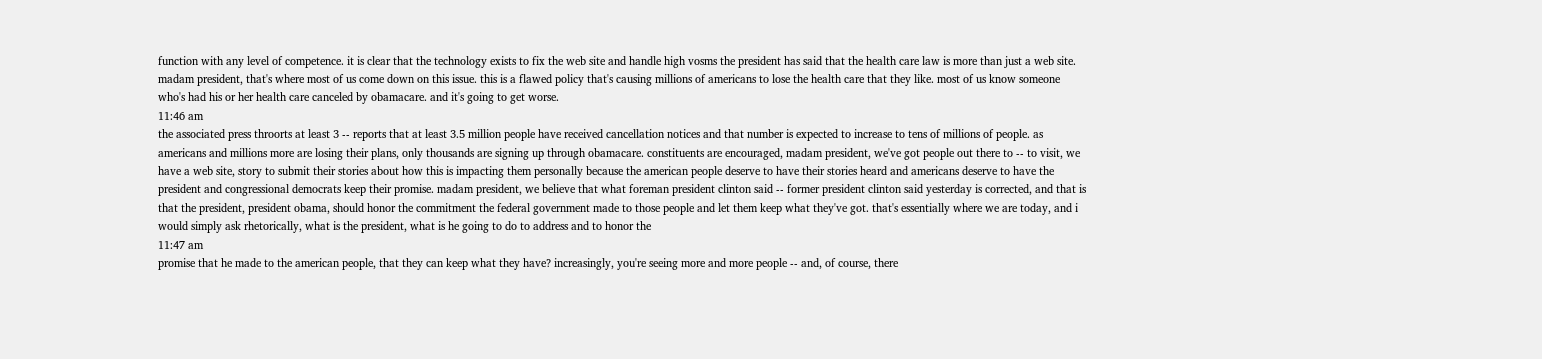function with any level of competence. it is clear that the technology exists to fix the web site and handle high vosms the president has said that the health care law is more than just a web site. madam president, that's where most of us come down on this issue. this is a flawed policy that's causing millions of americans to lose the health care that they like. most of us know someone who's had his or her health care canceled by obamacare. and it's going to get worse.
11:46 am
the associated press throorts at least 3 -- reports that at least 3.5 million people have received cancellation notices and that number is expected to increase to tens of millions of people. as americans and millions more are losing their plans, only thousands are signing up through obamacare. constituents are encouraged, madam president, we've got people out there to -- to visit, we have a web site, story to submit their stories about how this is impacting them personally because the american people deserve to have their stories heard and americans deserve to have the president and congressional democrats keep their promise. madam president, we believe that what foreman president clinton said -- former president clinton said yesterday is corrected, and that is that the president, president obama, should honor the commitment the federal government made to those people and let them keep what they've got. that's essentially where we are today, and i would simply ask rhetorically, what is the president, what is he going to do to address and to honor the
11:47 am
promise that he made to the american people, that they can keep what they have? increasingly, you're seeing more and more people -- and, of course, there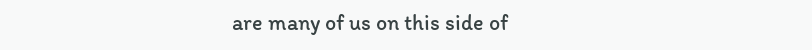are many of us on this side of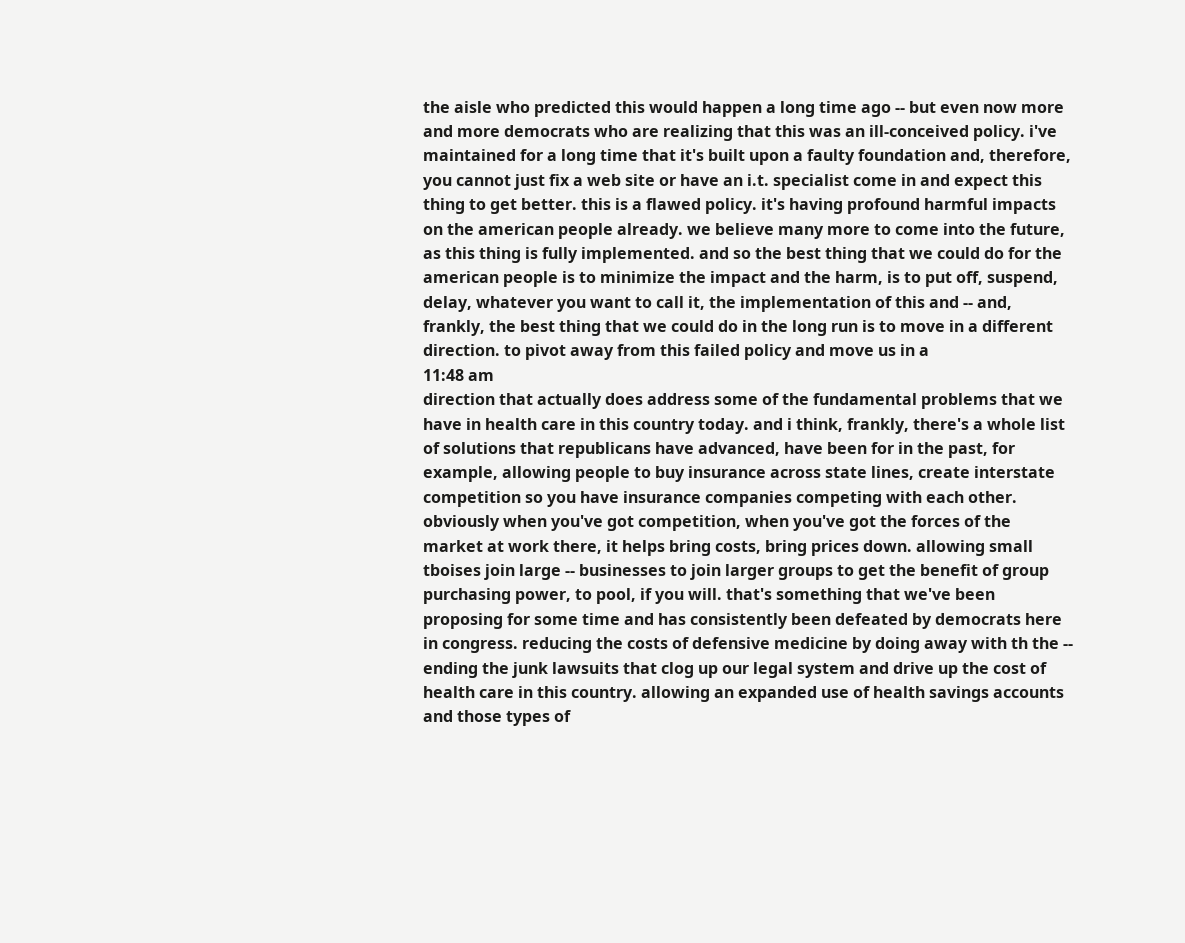the aisle who predicted this would happen a long time ago -- but even now more and more democrats who are realizing that this was an ill-conceived policy. i've maintained for a long time that it's built upon a faulty foundation and, therefore, you cannot just fix a web site or have an i.t. specialist come in and expect this thing to get better. this is a flawed policy. it's having profound harmful impacts on the american people already. we believe many more to come into the future, as this thing is fully implemented. and so the best thing that we could do for the american people is to minimize the impact and the harm, is to put off, suspend, delay, whatever you want to call it, the implementation of this and -- and, frankly, the best thing that we could do in the long run is to move in a different direction. to pivot away from this failed policy and move us in a
11:48 am
direction that actually does address some of the fundamental problems that we have in health care in this country today. and i think, frankly, there's a whole list of solutions that republicans have advanced, have been for in the past, for example, allowing people to buy insurance across state lines, create interstate competition so you have insurance companies competing with each other. obviously when you've got competition, when you've got the forces of the market at work there, it helps bring costs, bring prices down. allowing small tboises join large -- businesses to join larger groups to get the benefit of group purchasing power, to pool, if you will. that's something that we've been proposing for some time and has consistently been defeated by democrats here in congress. reducing the costs of defensive medicine by doing away with th the -- ending the junk lawsuits that clog up our legal system and drive up the cost of health care in this country. allowing an expanded use of health savings accounts and those types of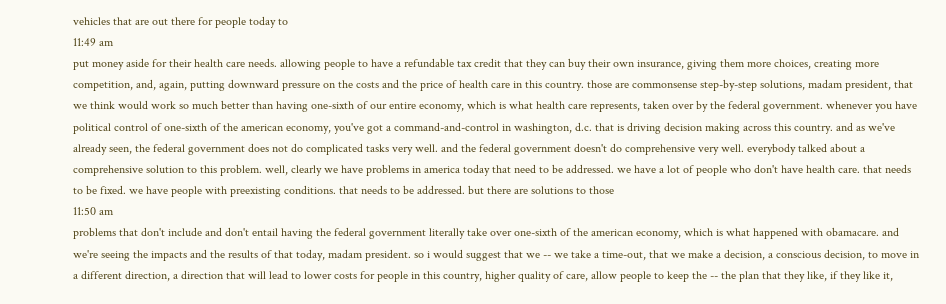vehicles that are out there for people today to
11:49 am
put money aside for their health care needs. allowing people to have a refundable tax credit that they can buy their own insurance, giving them more choices, creating more competition, and, again, putting downward pressure on the costs and the price of health care in this country. those are commonsense step-by-step solutions, madam president, that we think would work so much better than having one-sixth of our entire economy, which is what health care represents, taken over by the federal government. whenever you have political control of one-sixth of the american economy, you've got a command-and-control in washington, d.c. that is driving decision making across this country. and as we've already seen, the federal government does not do complicated tasks very well. and the federal government doesn't do comprehensive very well. everybody talked about a comprehensive solution to this problem. well, clearly we have problems in america today that need to be addressed. we have a lot of people who don't have health care. that needs to be fixed. we have people with preexisting conditions. that needs to be addressed. but there are solutions to those
11:50 am
problems that don't include and don't entail having the federal government literally take over one-sixth of the american economy, which is what happened with obamacare. and we're seeing the impacts and the results of that today, madam president. so i would suggest that we -- we take a time-out, that we make a decision, a conscious decision, to move in a different direction, a direction that will lead to lower costs for people in this country, higher quality of care, allow people to keep the -- the plan that they like, if they like it,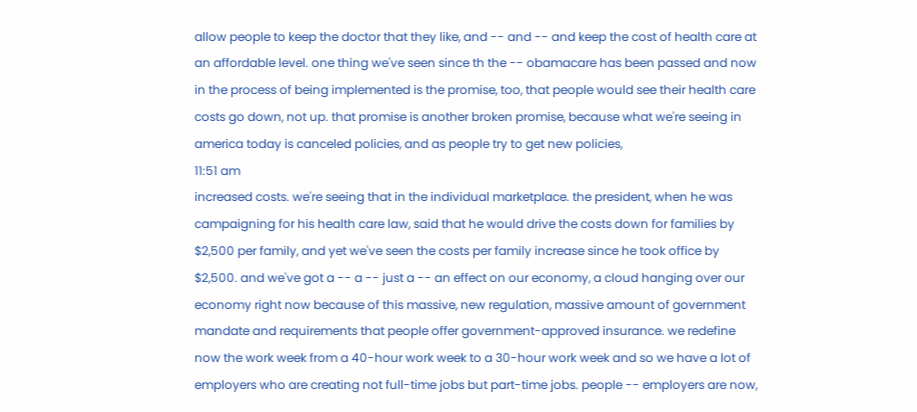allow people to keep the doctor that they like, and -- and -- and keep the cost of health care at an affordable level. one thing we've seen since th the -- obamacare has been passed and now in the process of being implemented is the promise, too, that people would see their health care costs go down, not up. that promise is another broken promise, because what we're seeing in america today is canceled policies, and as people try to get new policies,
11:51 am
increased costs. we're seeing that in the individual marketplace. the president, when he was campaigning for his health care law, said that he would drive the costs down for families by $2,500 per family, and yet we've seen the costs per family increase since he took office by $2,500. and we've got a -- a -- just a -- an effect on our economy, a cloud hanging over our economy right now because of this massive, new regulation, massive amount of government mandate and requirements that people offer government-approved insurance. we redefine now the work week from a 40-hour work week to a 30-hour work week and so we have a lot of employers who are creating not full-time jobs but part-time jobs. people -- employers are now,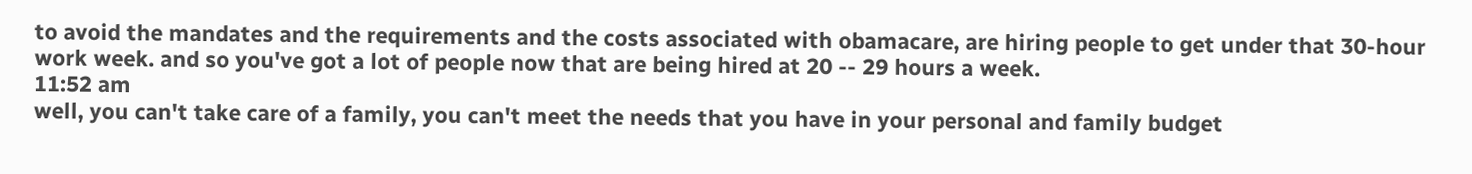to avoid the mandates and the requirements and the costs associated with obamacare, are hiring people to get under that 30-hour work week. and so you've got a lot of people now that are being hired at 20 -- 29 hours a week.
11:52 am
well, you can't take care of a family, you can't meet the needs that you have in your personal and family budget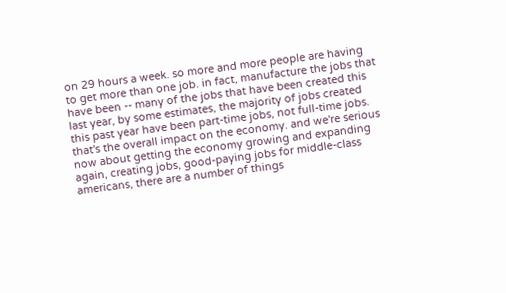on 29 hours a week. so more and more people are having to get more than one job. in fact, manufacture the jobs that have been -- many of the jobs that have been created this last year, by some estimates, the majority of jobs created this past year have been part-time jobs, not full-time jobs. that's the overall impact on the economy. and we're serious now about getting the economy growing and expanding again, creating jobs, good-paying jobs for middle-class americans, there are a number of things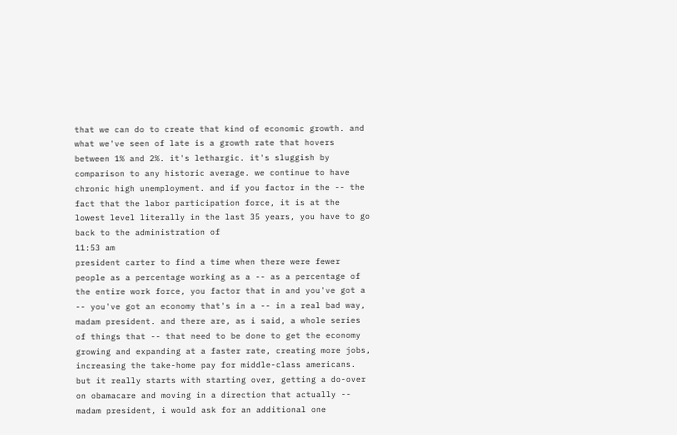that we can do to create that kind of economic growth. and what we've seen of late is a growth rate that hovers between 1% and 2%. it's lethargic. it's sluggish by comparison to any historic average. we continue to have chronic high unemployment. and if you factor in the -- the fact that the labor participation force, it is at the lowest level literally in the last 35 years, you have to go back to the administration of
11:53 am
president carter to find a time when there were fewer people as a percentage working as a -- as a percentage of the entire work force, you factor that in and you've got a -- you've got an economy that's in a -- in a real bad way, madam president. and there are, as i said, a whole series of things that -- that need to be done to get the economy growing and expanding at a faster rate, creating more jobs, increasing the take-home pay for middle-class americans. but it really starts with starting over, getting a do-over on obamacare and moving in a direction that actually -- madam president, i would ask for an additional one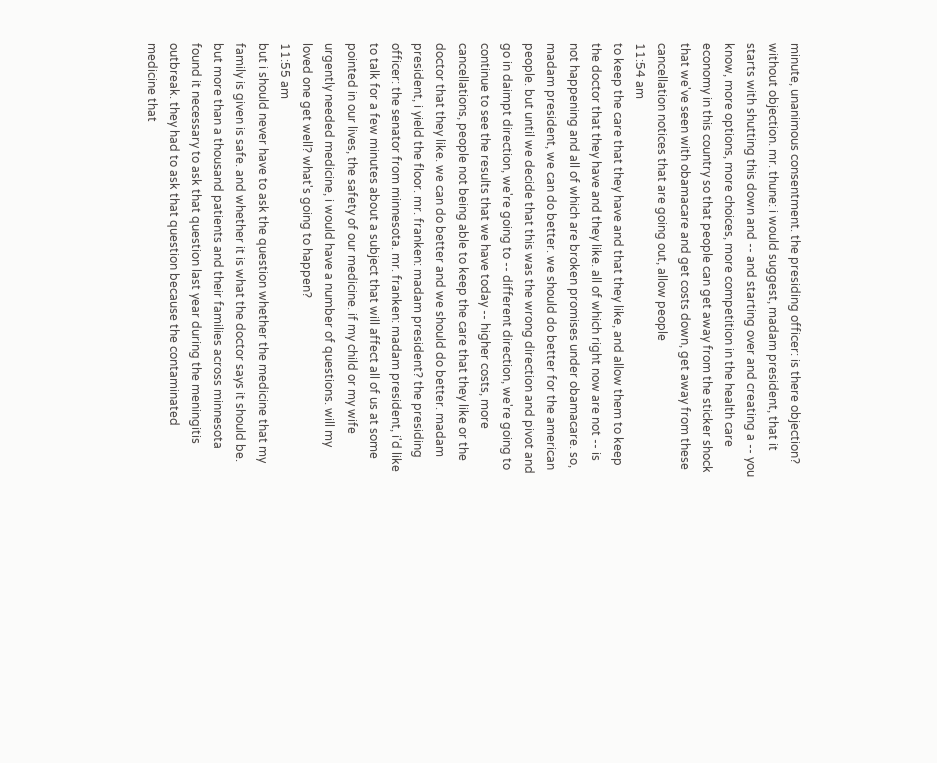minute, unanimous consentment. the presiding officer: is there objection? without objection. mr. thune: i would suggest, madam president, that it starts with shutting this down and -- and starting over and creating a -- you know, more options, more choices, more competition in the health care economy in this country so that people can get away from the sticker shock that we've seen with obamacare and get costs down, get away from these cancellation notices that are going out, allow people
11:54 am
to keep the care that they have and that they like, and allow them to keep the doctor that they have and they like. all of which right now are not -- is not happening and all of which are broken promises under obamacare. so, madam president, we can do better. we should do better for the american people. but until we decide that this was the wrong direction and pivot and go in daimpt direction, we're going to -- different direction, we're going to continue to see the results that we have today -- higher costs, more cancellations, people not being able to keep the care that they like or the doctor that they like. we can do better and we should do better. madam president, i yield the floor. mr. franken: madam president? the presiding officer: the senator from minnesota. mr. franken: madam president, i'd like to talk for a few minutes about a subject that will affect all of us at some pointed in our lives, the safety of our medicine. if my child or my wife urgently needed medicine, i would have a number of questions. will my loved one get well? what's going to happen?
11:55 am
but i should never have to ask the question whether the medicine that my family is given is safe. and whether it is what the doctor says it should be. but more than a thousand patients and their families across minnesota found it necessary to ask that question last year during the meningitis outbreak. they had to ask that question because the contaminated medicine that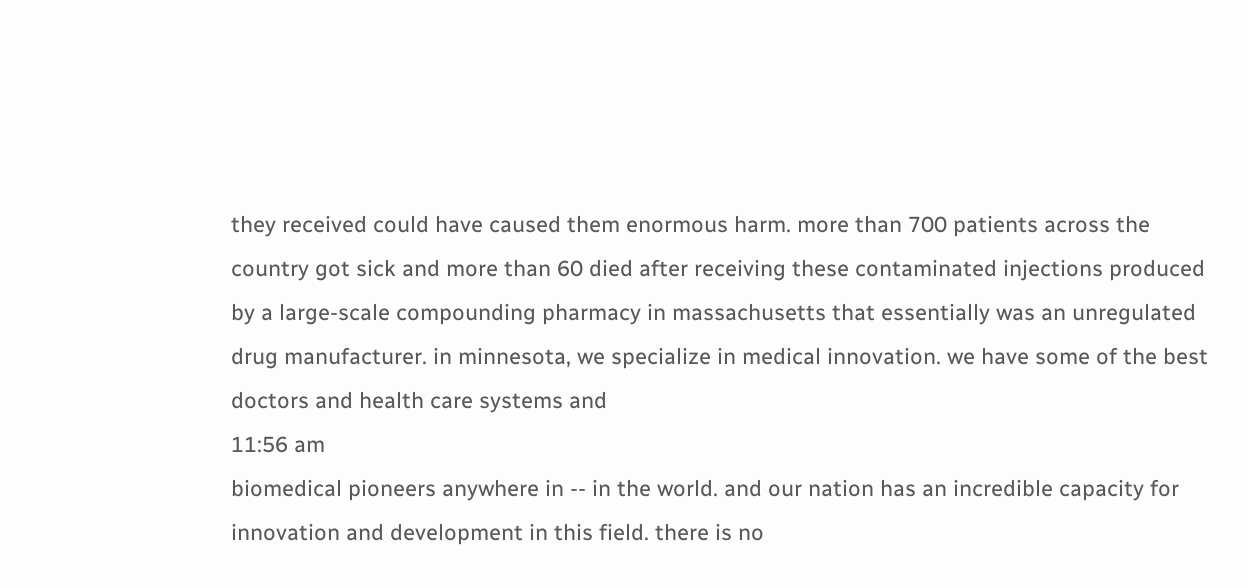they received could have caused them enormous harm. more than 700 patients across the country got sick and more than 60 died after receiving these contaminated injections produced by a large-scale compounding pharmacy in massachusetts that essentially was an unregulated drug manufacturer. in minnesota, we specialize in medical innovation. we have some of the best doctors and health care systems and
11:56 am
biomedical pioneers anywhere in -- in the world. and our nation has an incredible capacity for innovation and development in this field. there is no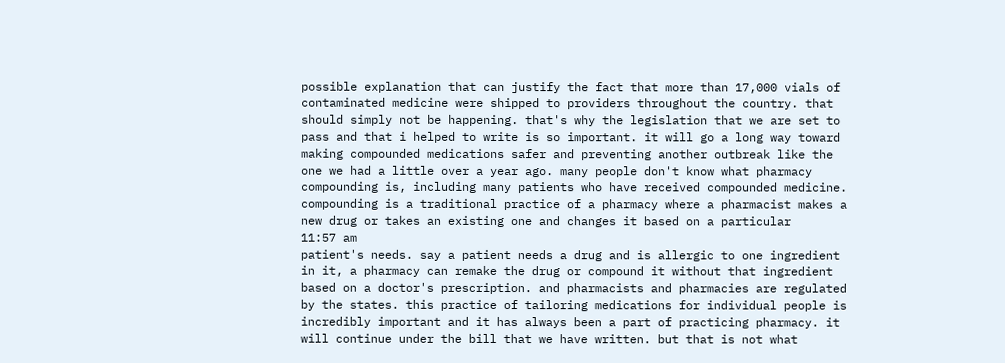possible explanation that can justify the fact that more than 17,000 vials of contaminated medicine were shipped to providers throughout the country. that should simply not be happening. that's why the legislation that we are set to pass and that i helped to write is so important. it will go a long way toward making compounded medications safer and preventing another outbreak like the one we had a little over a year ago. many people don't know what pharmacy compounding is, including many patients who have received compounded medicine. compounding is a traditional practice of a pharmacy where a pharmacist makes a new drug or takes an existing one and changes it based on a particular
11:57 am
patient's needs. say a patient needs a drug and is allergic to one ingredient in it, a pharmacy can remake the drug or compound it without that ingredient based on a doctor's prescription. and pharmacists and pharmacies are regulated by the states. this practice of tailoring medications for individual people is incredibly important and it has always been a part of practicing pharmacy. it will continue under the bill that we have written. but that is not what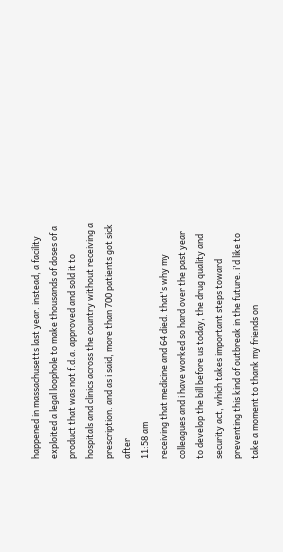happened in massachusetts last year. instead, a facility exploited a legal loophole to make thousands of doses of a product that was not f.d.a. approved and sold it to hospitals and clinics across the country without receiving a prescription. and as i said, more than 700 patients got sick after
11:58 am
receiving that medicine and 64 died. that's why my colleagues and i have worked so hard over the past year to develop the bill before us today, the drug quality and security act, which takes important steps toward preventing this kind of outbreak in the future. i'd like to take a moment to thank my friends on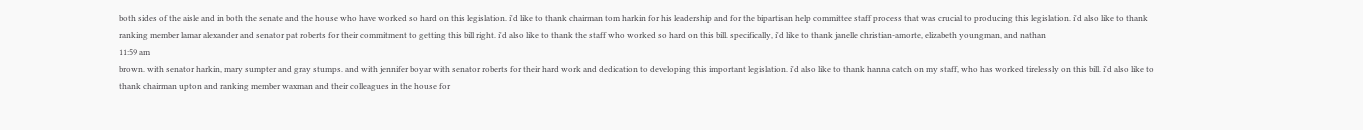both sides of the aisle and in both the senate and the house who have worked so hard on this legislation. i'd like to thank chairman tom harkin for his leadership and for the bipartisan help committee staff process that was crucial to producing this legislation. i'd also like to thank ranking member lamar alexander and senator pat roberts for their commitment to getting this bill right. i'd also like to thank the staff who worked so hard on this bill. specifically, i'd like to thank janelle christian-amorte, elizabeth youngman, and nathan
11:59 am
brown. with senator harkin, mary sumpter and gray stumps. and with jennifer boyar with senator roberts for their hard work and dedication to developing this important legislation. i'd also like to thank hanna catch on my staff, who has worked tirelessly on this bill. i'd also like to thank chairman upton and ranking member waxman and their colleagues in the house for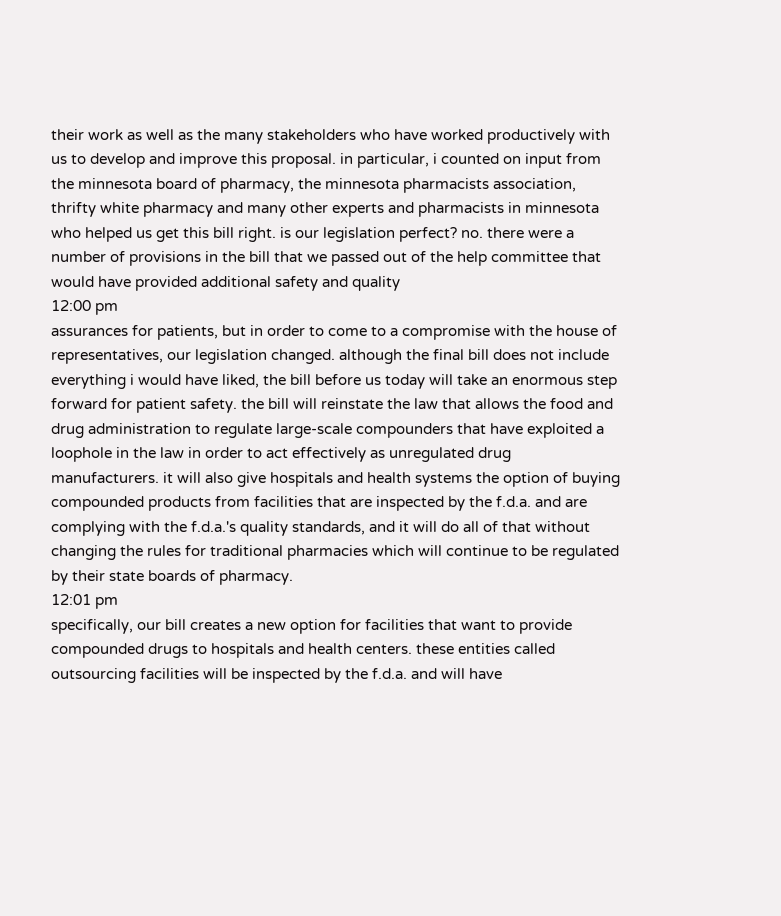their work as well as the many stakeholders who have worked productively with us to develop and improve this proposal. in particular, i counted on input from the minnesota board of pharmacy, the minnesota pharmacists association, thrifty white pharmacy and many other experts and pharmacists in minnesota who helped us get this bill right. is our legislation perfect? no. there were a number of provisions in the bill that we passed out of the help committee that would have provided additional safety and quality
12:00 pm
assurances for patients, but in order to come to a compromise with the house of representatives, our legislation changed. although the final bill does not include everything i would have liked, the bill before us today will take an enormous step forward for patient safety. the bill will reinstate the law that allows the food and drug administration to regulate large-scale compounders that have exploited a loophole in the law in order to act effectively as unregulated drug manufacturers. it will also give hospitals and health systems the option of buying compounded products from facilities that are inspected by the f.d.a. and are complying with the f.d.a.'s quality standards, and it will do all of that without changing the rules for traditional pharmacies which will continue to be regulated by their state boards of pharmacy.
12:01 pm
specifically, our bill creates a new option for facilities that want to provide compounded drugs to hospitals and health centers. these entities called outsourcing facilities will be inspected by the f.d.a. and will have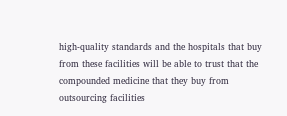high-quality standards and the hospitals that buy from these facilities will be able to trust that the compounded medicine that they buy from outsourcing facilities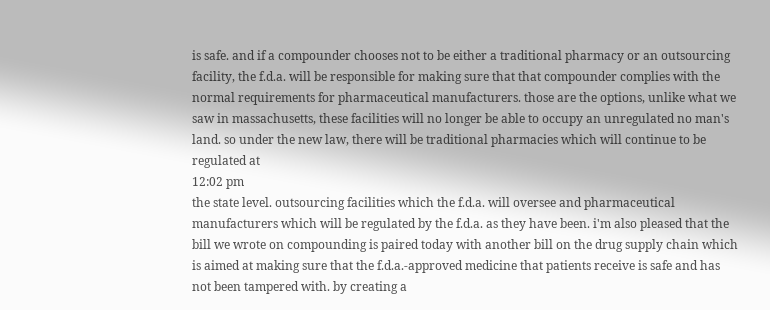is safe. and if a compounder chooses not to be either a traditional pharmacy or an outsourcing facility, the f.d.a. will be responsible for making sure that that compounder complies with the normal requirements for pharmaceutical manufacturers. those are the options, unlike what we saw in massachusetts, these facilities will no longer be able to occupy an unregulated no man's land. so under the new law, there will be traditional pharmacies which will continue to be regulated at
12:02 pm
the state level. outsourcing facilities which the f.d.a. will oversee and pharmaceutical manufacturers which will be regulated by the f.d.a. as they have been. i'm also pleased that the bill we wrote on compounding is paired today with another bill on the drug supply chain which is aimed at making sure that the f.d.a.-approved medicine that patients receive is safe and has not been tampered with. by creating a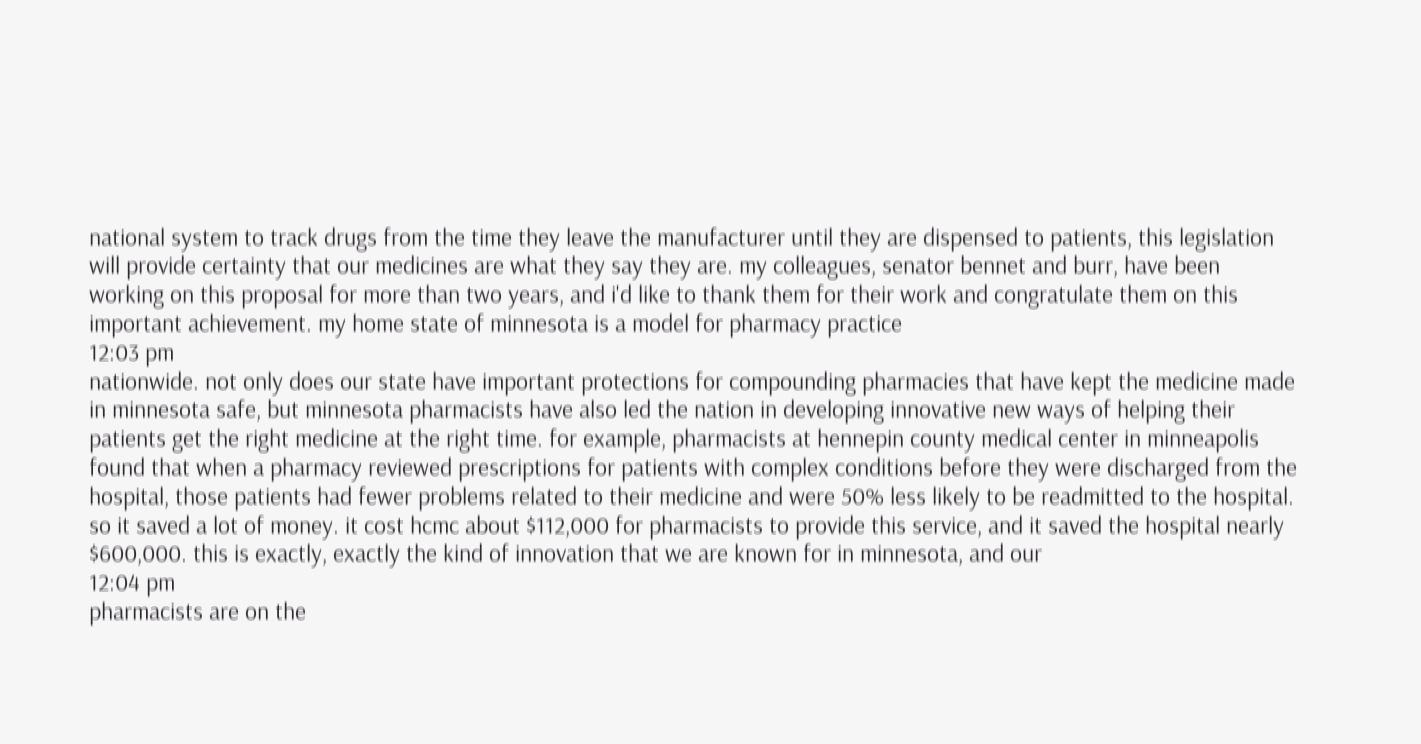national system to track drugs from the time they leave the manufacturer until they are dispensed to patients, this legislation will provide certainty that our medicines are what they say they are. my colleagues, senator bennet and burr, have been working on this proposal for more than two years, and i'd like to thank them for their work and congratulate them on this important achievement. my home state of minnesota is a model for pharmacy practice
12:03 pm
nationwide. not only does our state have important protections for compounding pharmacies that have kept the medicine made in minnesota safe, but minnesota pharmacists have also led the nation in developing innovative new ways of helping their patients get the right medicine at the right time. for example, pharmacists at hennepin county medical center in minneapolis found that when a pharmacy reviewed prescriptions for patients with complex conditions before they were discharged from the hospital, those patients had fewer problems related to their medicine and were 50% less likely to be readmitted to the hospital. so it saved a lot of money. it cost hcmc about $112,000 for pharmacists to provide this service, and it saved the hospital nearly $600,000. this is exactly, exactly the kind of innovation that we are known for in minnesota, and our
12:04 pm
pharmacists are on the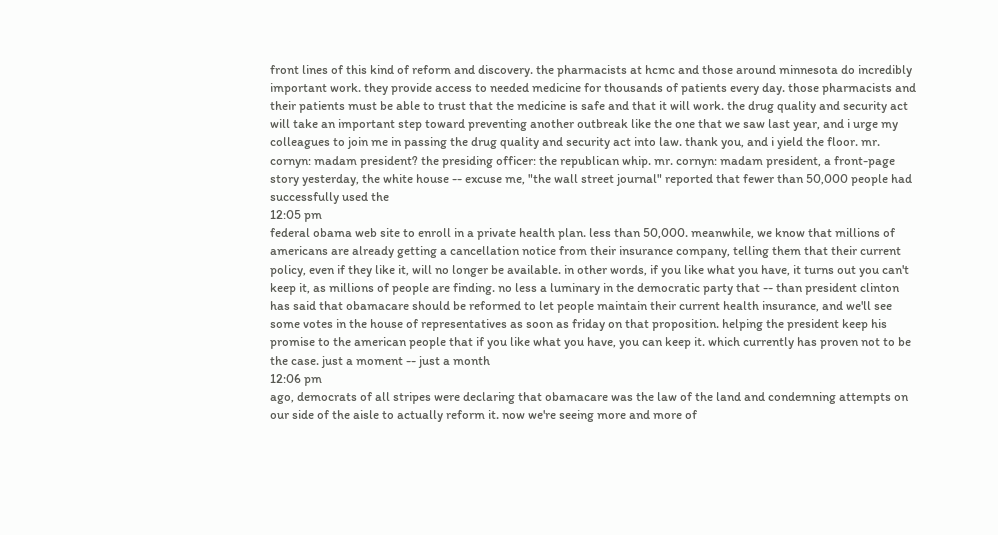front lines of this kind of reform and discovery. the pharmacists at hcmc and those around minnesota do incredibly important work. they provide access to needed medicine for thousands of patients every day. those pharmacists and their patients must be able to trust that the medicine is safe and that it will work. the drug quality and security act will take an important step toward preventing another outbreak like the one that we saw last year, and i urge my colleagues to join me in passing the drug quality and security act into law. thank you, and i yield the floor. mr. cornyn: madam president? the presiding officer: the republican whip. mr. cornyn: madam president, a front-page story yesterday, the white house -- excuse me, "the wall street journal" reported that fewer than 50,000 people had successfully used the
12:05 pm
federal obama web site to enroll in a private health plan. less than 50,000. meanwhile, we know that millions of americans are already getting a cancellation notice from their insurance company, telling them that their current policy, even if they like it, will no longer be available. in other words, if you like what you have, it turns out you can't keep it, as millions of people are finding. no less a luminary in the democratic party that -- than president clinton has said that obamacare should be reformed to let people maintain their current health insurance, and we'll see some votes in the house of representatives as soon as friday on that proposition. helping the president keep his promise to the american people that if you like what you have, you can keep it. which currently has proven not to be the case. just a moment -- just a month
12:06 pm
ago, democrats of all stripes were declaring that obamacare was the law of the land and condemning attempts on our side of the aisle to actually reform it. now we're seeing more and more of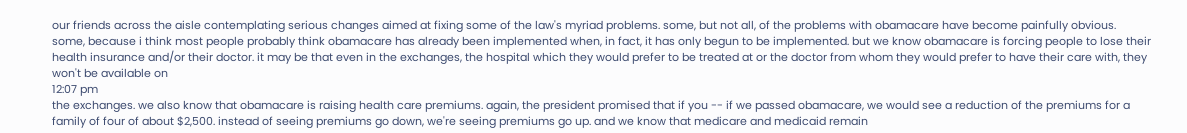our friends across the aisle contemplating serious changes aimed at fixing some of the law's myriad problems. some, but not all, of the problems with obamacare have become painfully obvious. some, because i think most people probably think obamacare has already been implemented when, in fact, it has only begun to be implemented. but we know obamacare is forcing people to lose their health insurance and/or their doctor. it may be that even in the exchanges, the hospital which they would prefer to be treated at or the doctor from whom they would prefer to have their care with, they won't be available on
12:07 pm
the exchanges. we also know that obamacare is raising health care premiums. again, the president promised that if you -- if we passed obamacare, we would see a reduction of the premiums for a family of four of about $2,500. instead of seeing premiums go down, we're seeing premiums go up. and we know that medicare and medicaid remain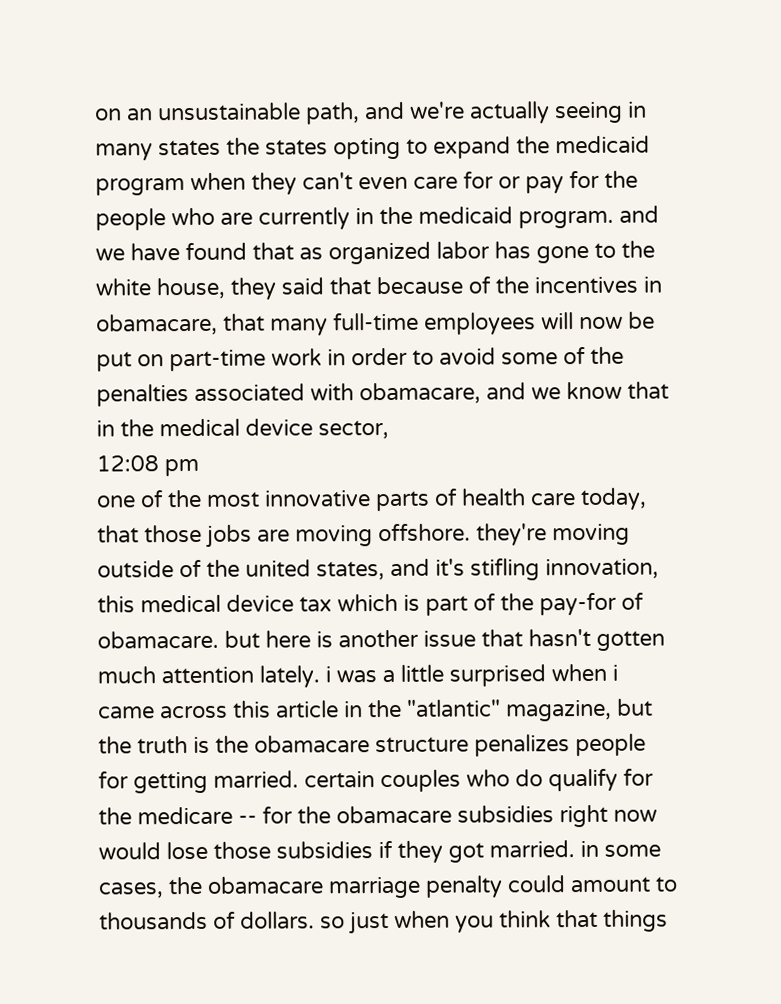on an unsustainable path, and we're actually seeing in many states the states opting to expand the medicaid program when they can't even care for or pay for the people who are currently in the medicaid program. and we have found that as organized labor has gone to the white house, they said that because of the incentives in obamacare, that many full-time employees will now be put on part-time work in order to avoid some of the penalties associated with obamacare, and we know that in the medical device sector,
12:08 pm
one of the most innovative parts of health care today, that those jobs are moving offshore. they're moving outside of the united states, and it's stifling innovation, this medical device tax which is part of the pay-for of obamacare. but here is another issue that hasn't gotten much attention lately. i was a little surprised when i came across this article in the "atlantic" magazine, but the truth is the obamacare structure penalizes people for getting married. certain couples who do qualify for the medicare -- for the obamacare subsidies right now would lose those subsidies if they got married. in some cases, the obamacare marriage penalty could amount to thousands of dollars. so just when you think that things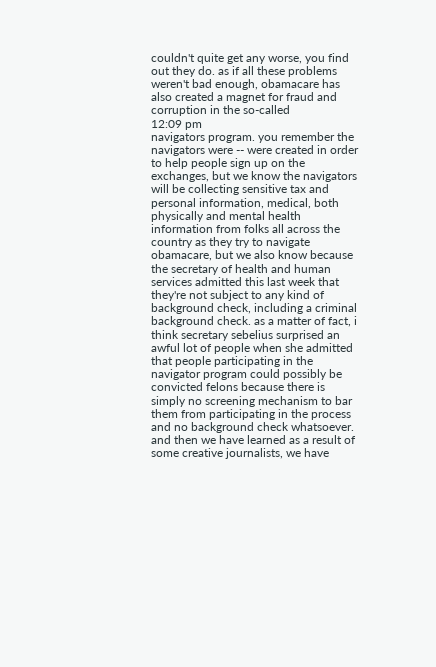couldn't quite get any worse, you find out they do. as if all these problems weren't bad enough, obamacare has also created a magnet for fraud and corruption in the so-called
12:09 pm
navigators program. you remember the navigators were -- were created in order to help people sign up on the exchanges, but we know the navigators will be collecting sensitive tax and personal information, medical, both physically and mental health information from folks all across the country as they try to navigate obamacare, but we also know because the secretary of health and human services admitted this last week that they're not subject to any kind of background check, including a criminal background check. as a matter of fact, i think secretary sebelius surprised an awful lot of people when she admitted that people participating in the navigator program could possibly be convicted felons because there is simply no screening mechanism to bar them from participating in the process and no background check whatsoever. and then we have learned as a result of some creative journalists, we have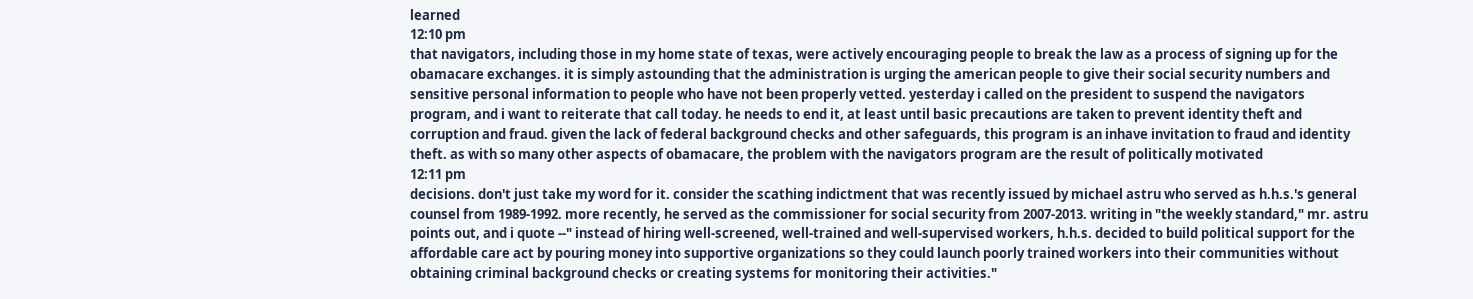learned
12:10 pm
that navigators, including those in my home state of texas, were actively encouraging people to break the law as a process of signing up for the obamacare exchanges. it is simply astounding that the administration is urging the american people to give their social security numbers and sensitive personal information to people who have not been properly vetted. yesterday i called on the president to suspend the navigators program, and i want to reiterate that call today. he needs to end it, at least until basic precautions are taken to prevent identity theft and corruption and fraud. given the lack of federal background checks and other safeguards, this program is an inhave invitation to fraud and identity theft. as with so many other aspects of obamacare, the problem with the navigators program are the result of politically motivated
12:11 pm
decisions. don't just take my word for it. consider the scathing indictment that was recently issued by michael astru who served as h.h.s.'s general counsel from 1989-1992. more recently, he served as the commissioner for social security from 2007-2013. writing in "the weekly standard," mr. astru points out, and i quote --" instead of hiring well-screened, well-trained and well-supervised workers, h.h.s. decided to build political support for the affordable care act by pouring money into supportive organizations so they could launch poorly trained workers into their communities without obtaining criminal background checks or creating systems for monitoring their activities."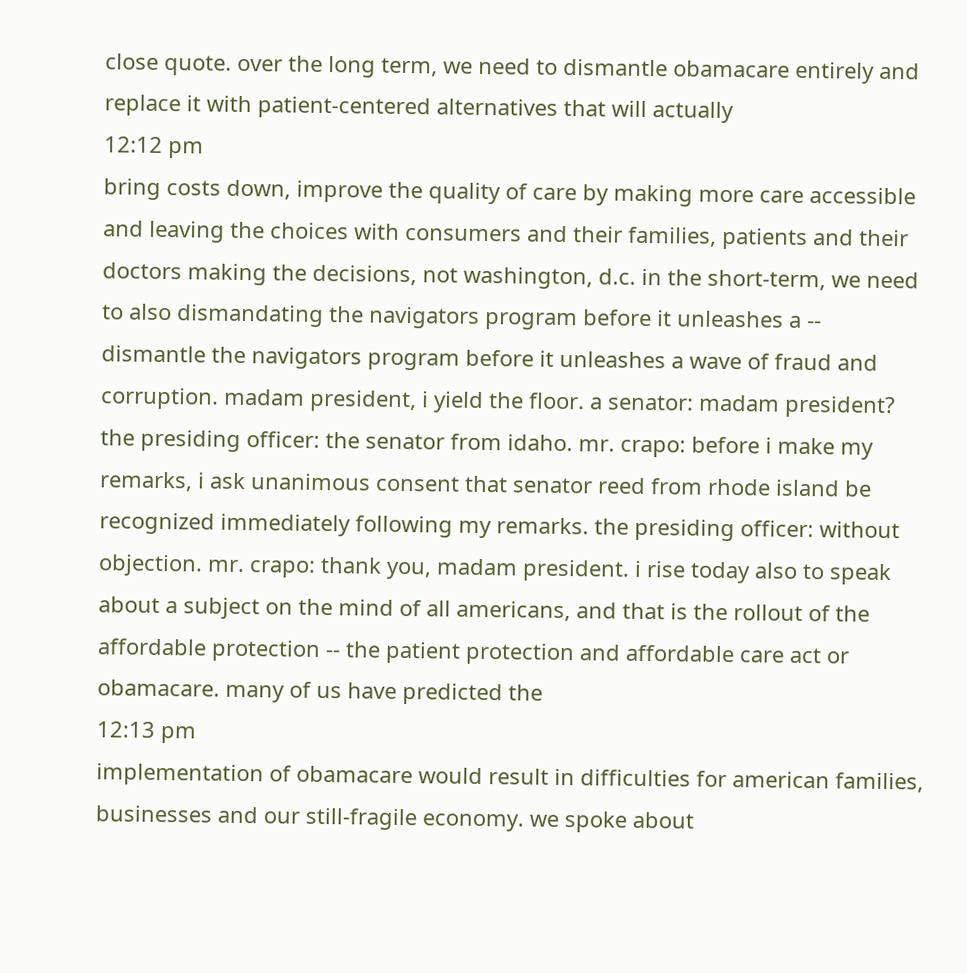close quote. over the long term, we need to dismantle obamacare entirely and replace it with patient-centered alternatives that will actually
12:12 pm
bring costs down, improve the quality of care by making more care accessible and leaving the choices with consumers and their families, patients and their doctors making the decisions, not washington, d.c. in the short-term, we need to also dismandating the navigators program before it unleashes a -- dismantle the navigators program before it unleashes a wave of fraud and corruption. madam president, i yield the floor. a senator: madam president? the presiding officer: the senator from idaho. mr. crapo: before i make my remarks, i ask unanimous consent that senator reed from rhode island be recognized immediately following my remarks. the presiding officer: without objection. mr. crapo: thank you, madam president. i rise today also to speak about a subject on the mind of all americans, and that is the rollout of the affordable protection -- the patient protection and affordable care act or obamacare. many of us have predicted the
12:13 pm
implementation of obamacare would result in difficulties for american families, businesses and our still-fragile economy. we spoke about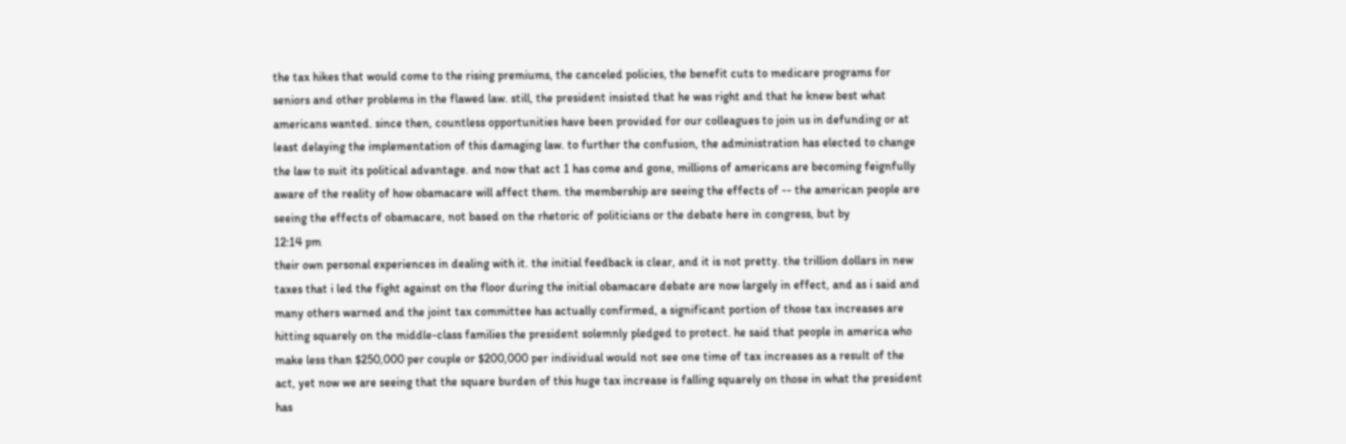the tax hikes that would come to the rising premiums, the canceled policies, the benefit cuts to medicare programs for seniors and other problems in the flawed law. still, the president insisted that he was right and that he knew best what americans wanted. since then, countless opportunities have been provided for our colleagues to join us in defunding or at least delaying the implementation of this damaging law. to further the confusion, the administration has elected to change the law to suit its political advantage. and now that act 1 has come and gone, millions of americans are becoming feignfully aware of the reality of how obamacare will affect them. the membership are seeing the effects of -- the american people are seeing the effects of obamacare, not based on the rhetoric of politicians or the debate here in congress, but by
12:14 pm
their own personal experiences in dealing with it. the initial feedback is clear, and it is not pretty. the trillion dollars in new taxes that i led the fight against on the floor during the initial obamacare debate are now largely in effect, and as i said and many others warned and the joint tax committee has actually confirmed, a significant portion of those tax increases are hitting squarely on the middle-class families the president solemnly pledged to protect. he said that people in america who make less than $250,000 per couple or $200,000 per individual would not see one time of tax increases as a result of the act, yet now we are seeing that the square burden of this huge tax increase is falling squarely on those in what the president has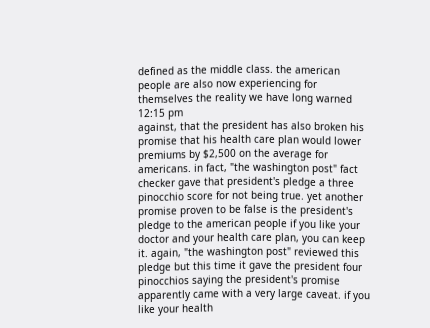defined as the middle class. the american people are also now experiencing for themselves the reality we have long warned
12:15 pm
against, that the president has also broken his promise that his health care plan would lower premiums by $2,500 on the average for americans. in fact, "the washington post" fact checker gave that president's pledge a three pinocchio score for not being true. yet another promise proven to be false is the president's pledge to the american people if you like your doctor and your health care plan, you can keep it. again, "the washington post" reviewed this pledge but this time it gave the president four pinocchios saying the president's promise apparently came with a very large caveat. if you like your health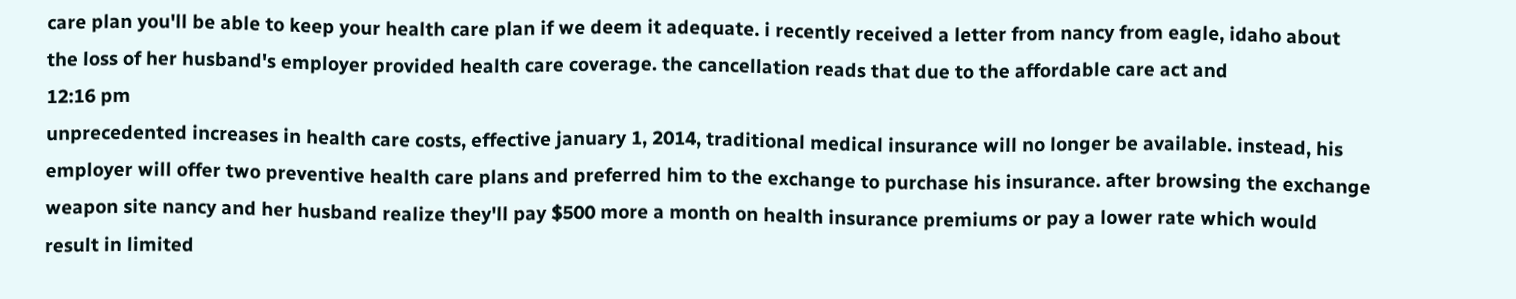care plan you'll be able to keep your health care plan if we deem it adequate. i recently received a letter from nancy from eagle, idaho about the loss of her husband's employer provided health care coverage. the cancellation reads that due to the affordable care act and
12:16 pm
unprecedented increases in health care costs, effective january 1, 2014, traditional medical insurance will no longer be available. instead, his employer will offer two preventive health care plans and preferred him to the exchange to purchase his insurance. after browsing the exchange weapon site nancy and her husband realize they'll pay $500 more a month on health insurance premiums or pay a lower rate which would result in limited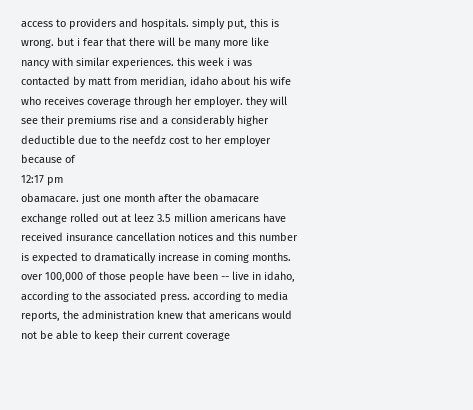access to providers and hospitals. simply put, this is wrong. but i fear that there will be many more like nancy with similar experiences. this week i was contacted by matt from meridian, idaho about his wife who receives coverage through her employer. they will see their premiums rise and a considerably higher deductible due to the neefdz cost to her employer because of
12:17 pm
obamacare. just one month after the obamacare exchange rolled out at leez 3.5 million americans have received insurance cancellation notices and this number is expected to dramatically increase in coming months. over 100,000 of those people have been -- live in idaho, according to the associated press. according to media reports, the administration knew that americans would not be able to keep their current coverage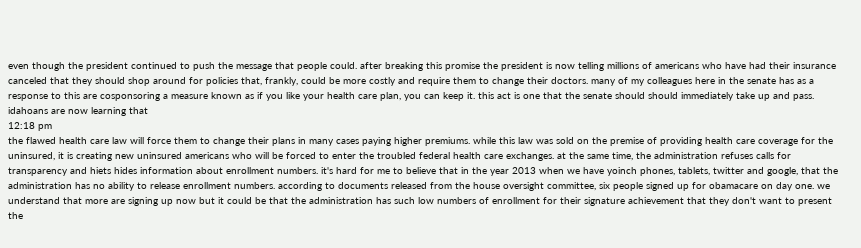even though the president continued to push the message that people could. after breaking this promise the president is now telling millions of americans who have had their insurance canceled that they should shop around for policies that, frankly, could be more costly and require them to change their doctors. many of my colleagues here in the senate has as a response to this are cosponsoring a measure known as if you like your health care plan, you can keep it. this act is one that the senate should should immediately take up and pass. idahoans are now learning that
12:18 pm
the flawed health care law will force them to change their plans in many cases paying higher premiums. while this law was sold on the premise of providing health care coverage for the uninsured, it is creating new uninsured americans who will be forced to enter the troubled federal health care exchanges. at the same time, the administration refuses calls for transparency and hiets hides information about enrollment numbers. it's hard for me to believe that in the year 2013 when we have yoinch phones, tablets, twitter and google, that the administration has no ability to release enrollment numbers. according to documents released from the house oversight committee, six people signed up for obamacare on day one. we understand that more are signing up now but it could be that the administration has such low numbers of enrollment for their signature achievement that they don't want to present the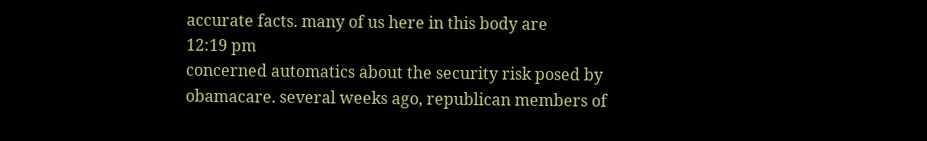accurate facts. many of us here in this body are
12:19 pm
concerned automatics about the security risk posed by obamacare. several weeks ago, republican members of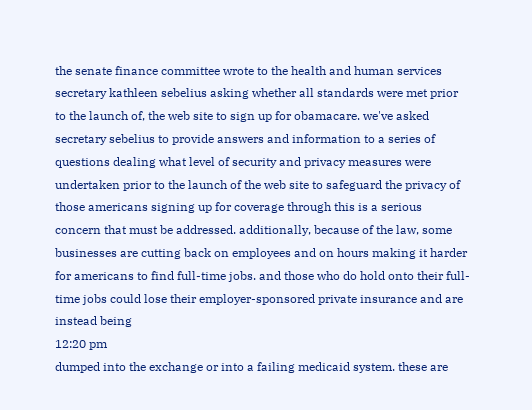the senate finance committee wrote to the health and human services secretary kathleen sebelius asking whether all standards were met prior to the launch of, the web site to sign up for obamacare. we've asked secretary sebelius to provide answers and information to a series of questions dealing what level of security and privacy measures were undertaken prior to the launch of the web site to safeguard the privacy of those americans signing up for coverage through this is a serious concern that must be addressed. additionally, because of the law, some businesses are cutting back on employees and on hours making it harder for americans to find full-time jobs. and those who do hold onto their full-time jobs could lose their employer-sponsored private insurance and are instead being
12:20 pm
dumped into the exchange or into a failing medicaid system. these are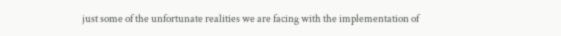just some of the unfortunate realities we are facing with the implementation of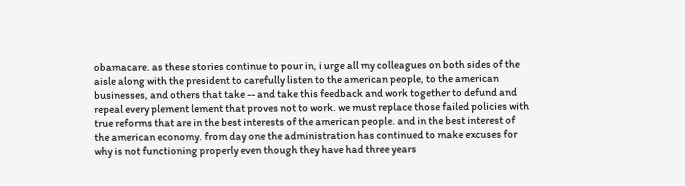obamacare. as these stories continue to pour in, i urge all my colleagues on both sides of the aisle along with the president to carefully listen to the american people, to the american businesses, and others that take -- and take this feedback and work together to defund and repeal every plement lement that proves not to work. we must replace those failed policies with true reforms that are in the best interests of the american people. and in the best interest of the american economy. from day one the administration has continued to make excuses for why is not functioning properly even though they have had three years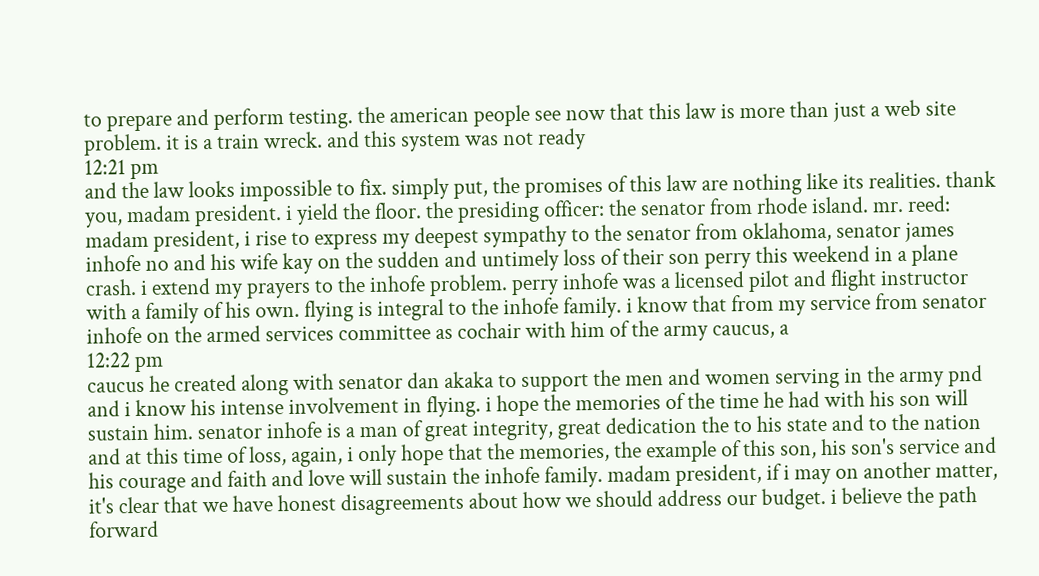to prepare and perform testing. the american people see now that this law is more than just a web site problem. it is a train wreck. and this system was not ready
12:21 pm
and the law looks impossible to fix. simply put, the promises of this law are nothing like its realities. thank you, madam president. i yield the floor. the presiding officer: the senator from rhode island. mr. reed: madam president, i rise to express my deepest sympathy to the senator from oklahoma, senator james inhofe no and his wife kay on the sudden and untimely loss of their son perry this weekend in a plane crash. i extend my prayers to the inhofe problem. perry inhofe was a licensed pilot and flight instructor with a family of his own. flying is integral to the inhofe family. i know that from my service from senator inhofe on the armed services committee as cochair with him of the army caucus, a
12:22 pm
caucus he created along with senator dan akaka to support the men and women serving in the army pnd and i know his intense involvement in flying. i hope the memories of the time he had with his son will sustain him. senator inhofe is a man of great integrity, great dedication the to his state and to the nation and at this time of loss, again, i only hope that the memories, the example of this son, his son's service and his courage and faith and love will sustain the inhofe family. madam president, if i may on another matter, it's clear that we have honest disagreements about how we should address our budget. i believe the path forward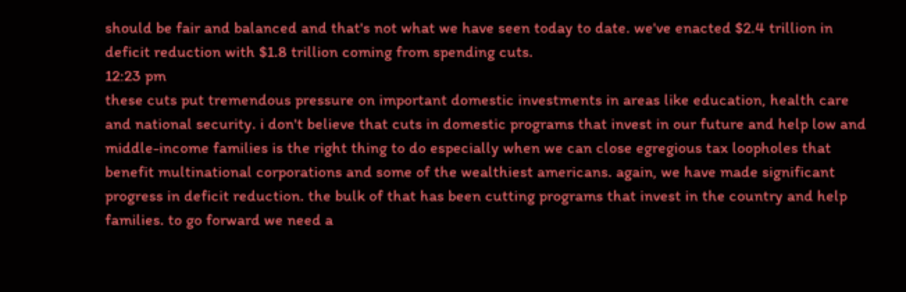should be fair and balanced and that's not what we have seen today to date. we've enacted $2.4 trillion in deficit reduction with $1.8 trillion coming from spending cuts.
12:23 pm
these cuts put tremendous pressure on important domestic investments in areas like education, health care and national security. i don't believe that cuts in domestic programs that invest in our future and help low and middle-income families is the right thing to do especially when we can close egregious tax loopholes that benefit multinational corporations and some of the wealthiest americans. again, we have made significant progress in deficit reduction. the bulk of that has been cutting programs that invest in the country and help families. to go forward we need a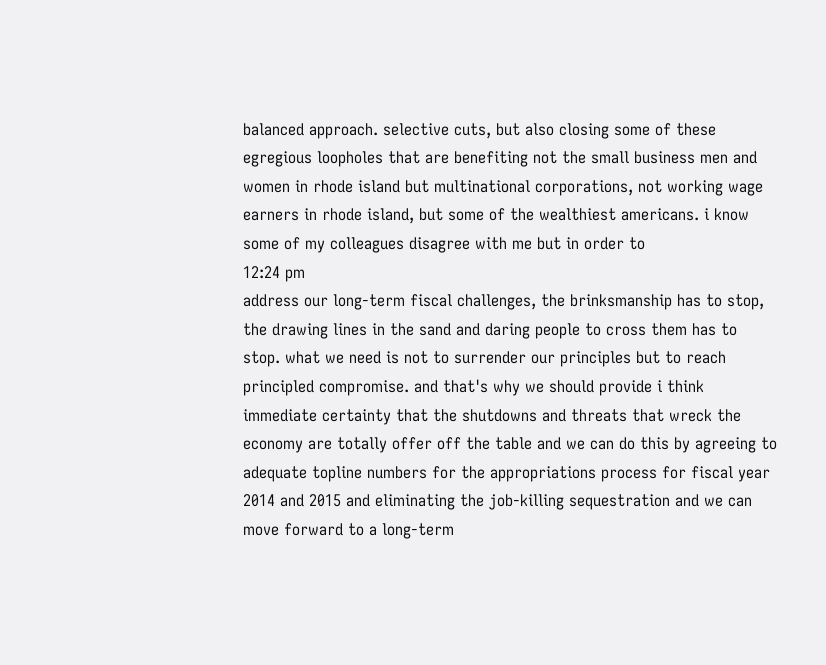balanced approach. selective cuts, but also closing some of these egregious loopholes that are benefiting not the small business men and women in rhode island but multinational corporations, not working wage earners in rhode island, but some of the wealthiest americans. i know some of my colleagues disagree with me but in order to
12:24 pm
address our long-term fiscal challenges, the brinksmanship has to stop, the drawing lines in the sand and daring people to cross them has to stop. what we need is not to surrender our principles but to reach principled compromise. and that's why we should provide i think immediate certainty that the shutdowns and threats that wreck the economy are totally offer off the table and we can do this by agreeing to adequate topline numbers for the appropriations process for fiscal year 2014 and 2015 and eliminating the job-killing sequestration and we can move forward to a long-term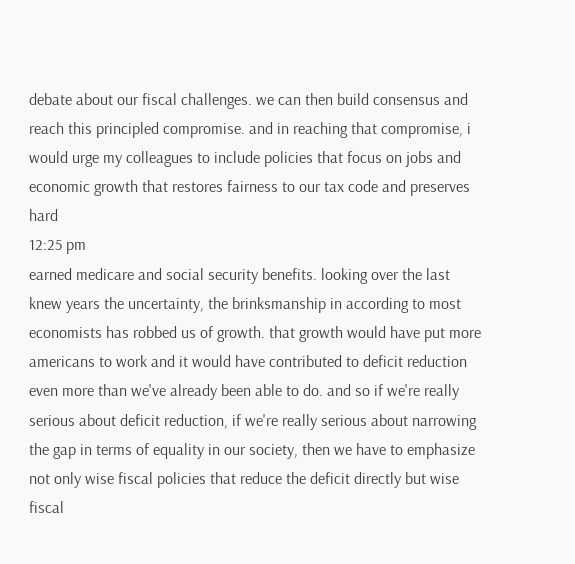debate about our fiscal challenges. we can then build consensus and reach this principled compromise. and in reaching that compromise, i would urge my colleagues to include policies that focus on jobs and economic growth that restores fairness to our tax code and preserves hard
12:25 pm
earned medicare and social security benefits. looking over the last knew years the uncertainty, the brinksmanship in according to most economists has robbed us of growth. that growth would have put more americans to work and it would have contributed to deficit reduction even more than we've already been able to do. and so if we're really serious about deficit reduction, if we're really serious about narrowing the gap in terms of equality in our society, then we have to emphasize not only wise fiscal policies that reduce the deficit directly but wise fiscal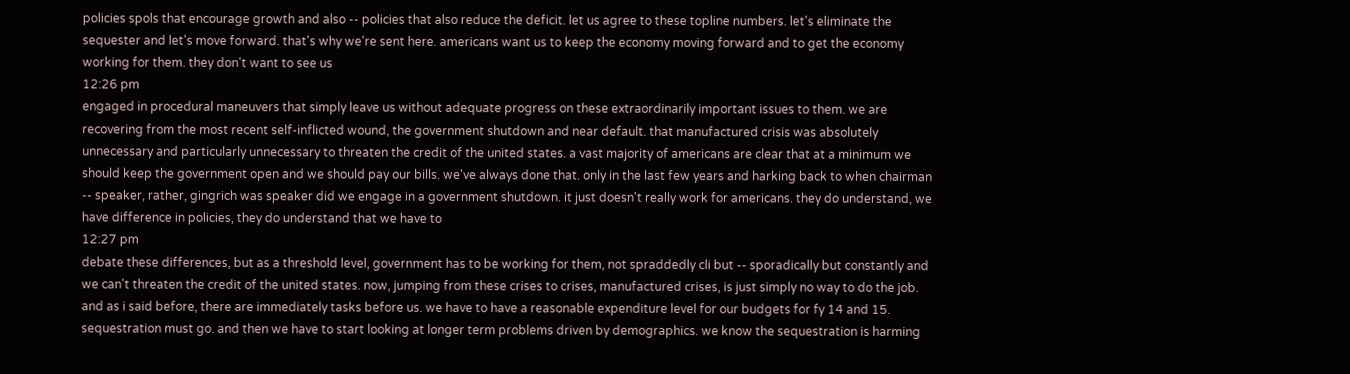policies spols that encourage growth and also -- policies that also reduce the deficit. let us agree to these topline numbers. let's eliminate the sequester and let's move forward. that's why we're sent here. americans want us to keep the economy moving forward and to get the economy working for them. they don't want to see us
12:26 pm
engaged in procedural maneuvers that simply leave us without adequate progress on these extraordinarily important issues to them. we are recovering from the most recent self-inflicted wound, the government shutdown and near default. that manufactured crisis was absolutely unnecessary and particularly unnecessary to threaten the credit of the united states. a vast majority of americans are clear that at a minimum we should keep the government open and we should pay our bills. we've always done that. only in the last few years and harking back to when chairman -- speaker, rather, gingrich was speaker did we engage in a government shutdown. it just doesn't really work for americans. they do understand, we have difference in policies, they do understand that we have to
12:27 pm
debate these differences, but as a threshold level, government has to be working for them, not spraddedly cli but -- sporadically but constantly and we can't threaten the credit of the united states. now, jumping from these crises to crises, manufactured crises, is just simply no way to do the job. and as i said before, there are immediately tasks before us. we have to have a reasonable expenditure level for our budgets for fy 14 and 15. sequestration must go. and then we have to start looking at longer term problems driven by demographics. we know the sequestration is harming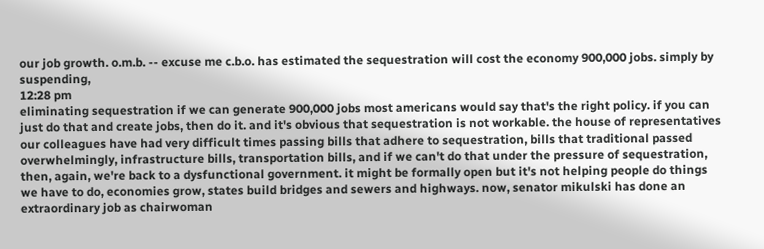our job growth. o.m.b. -- excuse me c.b.o. has estimated the sequestration will cost the economy 900,000 jobs. simply by suspending,
12:28 pm
eliminating sequestration if we can generate 900,000 jobs most americans would say that's the right policy. if you can just do that and create jobs, then do it. and it's obvious that sequestration is not workable. the house of representatives our colleagues have had very difficult times passing bills that adhere to sequestration, bills that traditional passed overwhelmingly, infrastructure bills, transportation bills, and if we can't do that under the pressure of sequestration, then, again, we're back to a dysfunctional government. it might be formally open but it's not helping people do things we have to do, economies grow, states build bridges and sewers and highways. now, senator mikulski has done an extraordinary job as chairwoman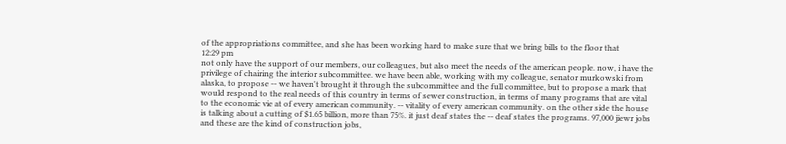of the appropriations committee, and she has been working hard to make sure that we bring bills to the floor that
12:29 pm
not only have the support of our members, our colleagues, but also meet the needs of the american people. now, i have the privilege of chairing the interior subcommittee. we have been able, working with my colleague, senator murkowski from alaska, to propose -- we haven't brought it through the subcommittee and the full committee, but to propose a mark that would respond to the real needs of this country in terms of sewer construction, in terms of many programs that are vital to the economic vie at of every american community. -- vitality of every american community. on the other side the house is talking about a cutting of $1.65 billion, more than 75%. it just deaf states the -- deaf states the programs. 97,000 jiewr jobs and these are the kind of construction jobs,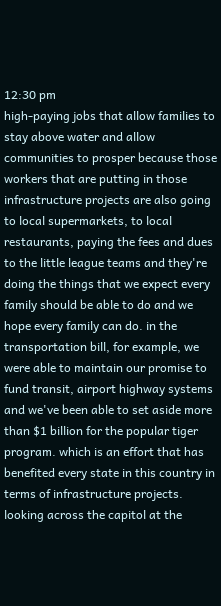12:30 pm
high-paying jobs that allow families to stay above water and allow communities to prosper because those workers that are putting in those infrastructure projects are also going to local supermarkets, to local restaurants, paying the fees and dues to the little league teams and they're doing the things that we expect every family should be able to do and we hope every family can do. in the transportation bill, for example, we were able to maintain our promise to fund transit, airport highway systems and we've been able to set aside more than $1 billion for the popular tiger program. which is an effort that has benefited every state in this country in terms of infrastructure projects. looking across the capitol at the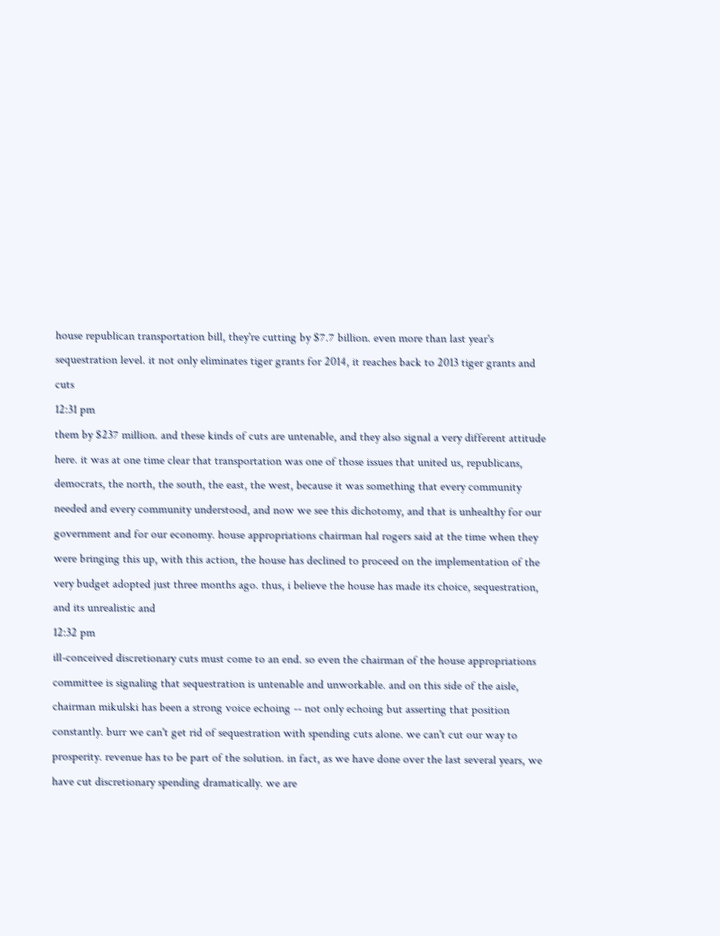house republican transportation bill, they're cutting by $7.7 billion. even more than last year's sequestration level. it not only eliminates tiger grants for 2014, it reaches back to 2013 tiger grants and cuts
12:31 pm
them by $237 million. and these kinds of cuts are untenable, and they also signal a very different attitude here. it was at one time clear that transportation was one of those issues that united us, republicans, democrats, the north, the south, the east, the west, because it was something that every community needed and every community understood, and now we see this dichotomy, and that is unhealthy for our government and for our economy. house appropriations chairman hal rogers said at the time when they were bringing this up, with this action, the house has declined to proceed on the implementation of the very budget adopted just three months ago. thus, i believe the house has made its choice, sequestration, and its unrealistic and
12:32 pm
ill-conceived discretionary cuts must come to an end. so even the chairman of the house appropriations committee is signaling that sequestration is untenable and unworkable. and on this side of the aisle, chairman mikulski has been a strong voice echoing -- not only echoing but asserting that position constantly. burr we can't get rid of sequestration with spending cuts alone. we can't cut our way to prosperity. revenue has to be part of the solution. in fact, as we have done over the last several years, we have cut discretionary spending dramatically. we are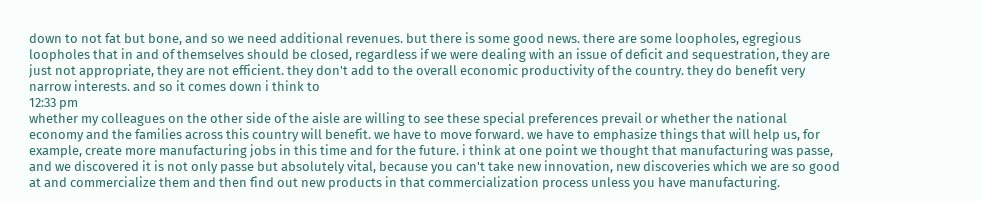down to not fat but bone, and so we need additional revenues. but there is some good news. there are some loopholes, egregious loopholes that in and of themselves should be closed, regardless if we were dealing with an issue of deficit and sequestration, they are just not appropriate, they are not efficient. they don't add to the overall economic productivity of the country. they do benefit very narrow interests. and so it comes down i think to
12:33 pm
whether my colleagues on the other side of the aisle are willing to see these special preferences prevail or whether the national economy and the families across this country will benefit. we have to move forward. we have to emphasize things that will help us, for example, create more manufacturing jobs in this time and for the future. i think at one point we thought that manufacturing was passe, and we discovered it is not only passe but absolutely vital, because you can't take new innovation, new discoveries which we are so good at and commercialize them and then find out new products in that commercialization process unless you have manufacturing.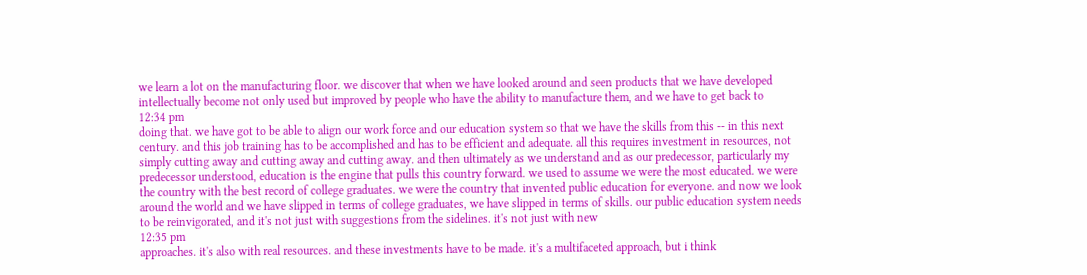we learn a lot on the manufacturing floor. we discover that when we have looked around and seen products that we have developed intellectually become not only used but improved by people who have the ability to manufacture them, and we have to get back to
12:34 pm
doing that. we have got to be able to align our work force and our education system so that we have the skills from this -- in this next century. and this job training has to be accomplished and has to be efficient and adequate. all this requires investment in resources, not simply cutting away and cutting away and cutting away. and then ultimately as we understand and as our predecessor, particularly my predecessor understood, education is the engine that pulls this country forward. we used to assume we were the most educated. we were the country with the best record of college graduates. we were the country that invented public education for everyone. and now we look around the world and we have slipped in terms of college graduates, we have slipped in terms of skills. our public education system needs to be reinvigorated, and it's not just with suggestions from the sidelines. it's not just with new
12:35 pm
approaches. it's also with real resources. and these investments have to be made. it's a multifaceted approach, but i think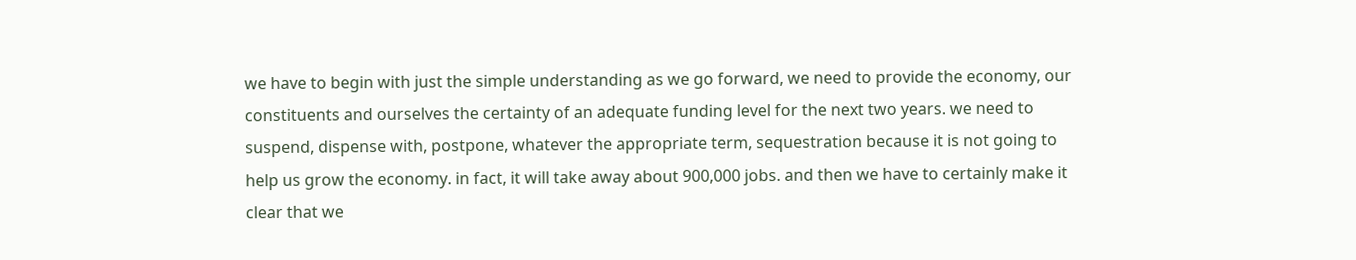we have to begin with just the simple understanding as we go forward, we need to provide the economy, our constituents and ourselves the certainty of an adequate funding level for the next two years. we need to suspend, dispense with, postpone, whatever the appropriate term, sequestration because it is not going to help us grow the economy. in fact, it will take away about 900,000 jobs. and then we have to certainly make it clear that we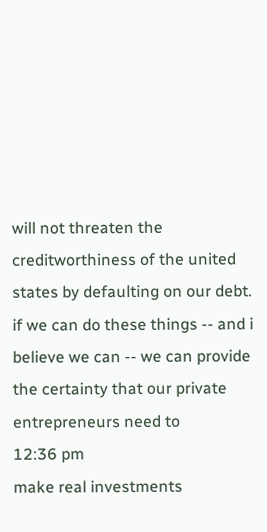will not threaten the creditworthiness of the united states by defaulting on our debt. if we can do these things -- and i believe we can -- we can provide the certainty that our private entrepreneurs need to
12:36 pm
make real investments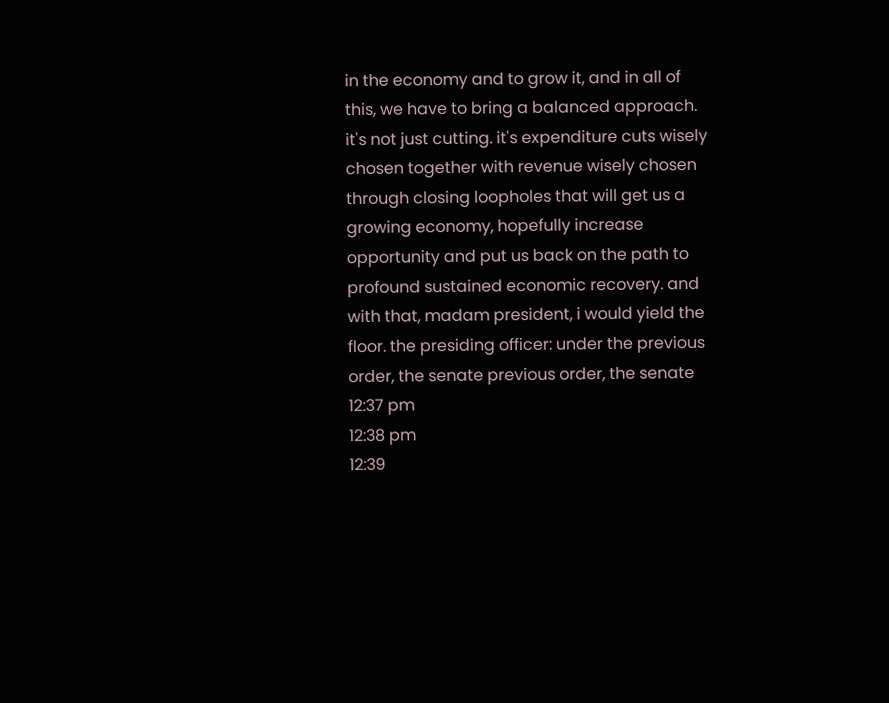in the economy and to grow it, and in all of this, we have to bring a balanced approach. it's not just cutting. it's expenditure cuts wisely chosen together with revenue wisely chosen through closing loopholes that will get us a growing economy, hopefully increase opportunity and put us back on the path to profound sustained economic recovery. and with that, madam president, i would yield the floor. the presiding officer: under the previous order, the senate previous order, the senate
12:37 pm
12:38 pm
12:39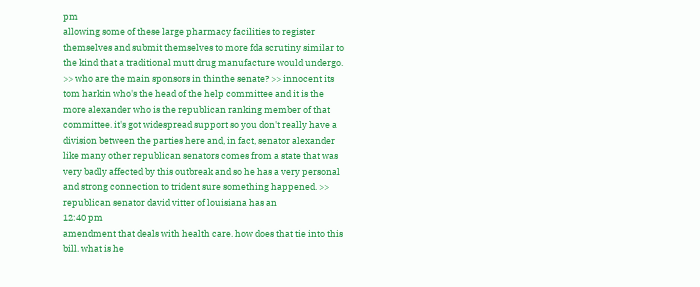pm
allowing some of these large pharmacy facilities to register themselves and submit themselves to more fda scrutiny similar to the kind that a traditional mutt drug manufacture would undergo. >> who are the main sponsors in thinthe senate? >> innocent its tom harkin who's the head of the help committee and it is the more alexander who is the republican ranking member of that committee. it's got widespread support so you don't really have a division between the parties here and, in fact, senator alexander like many other republican senators comes from a state that was very badly affected by this outbreak and so he has a very personal and strong connection to trident sure something happened. >> republican senator david vitter of louisiana has an
12:40 pm
amendment that deals with health care. how does that tie into this bill. what is he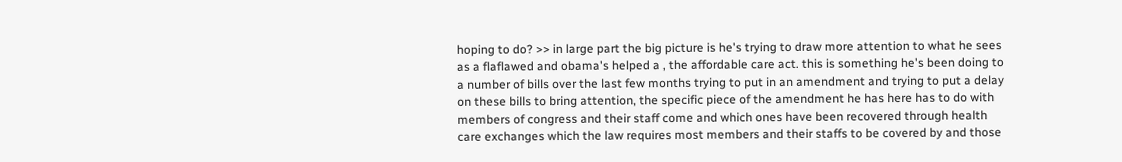hoping to do? >> in large part the big picture is he's trying to draw more attention to what he sees as a flaflawed and obama's helped a , the affordable care act. this is something he's been doing to a number of bills over the last few months trying to put in an amendment and trying to put a delay on these bills to bring attention, the specific piece of the amendment he has here has to do with members of congress and their staff come and which ones have been recovered through health care exchanges which the law requires most members and their staffs to be covered by and those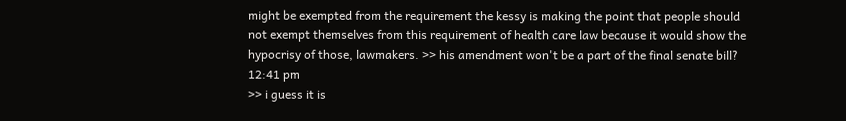might be exempted from the requirement the kessy is making the point that people should not exempt themselves from this requirement of health care law because it would show the hypocrisy of those, lawmakers. >> his amendment won't be a part of the final senate bill?
12:41 pm
>> i guess it is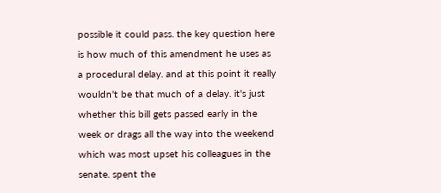possible it could pass. the key question here is how much of this amendment he uses as a procedural delay. and at this point it really wouldn't be that much of a delay. it's just whether this bill gets passed early in the week or drags all the way into the weekend which was most upset his colleagues in the senate. spent the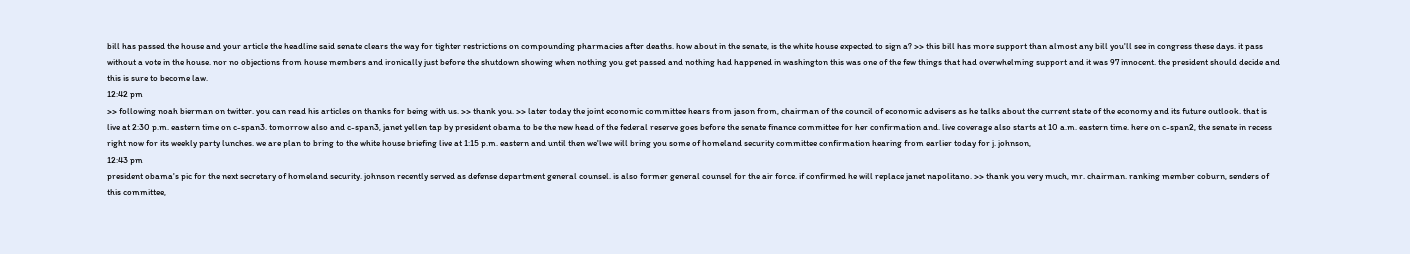bill has passed the house and your article the headline said senate clears the way for tighter restrictions on compounding pharmacies after deaths. how about in the senate, is the white house expected to sign a? >> this bill has more support than almost any bill you'll see in congress these days. it pass without a vote in the house. nor no objections from house members and ironically just before the shutdown showing when nothing you get passed and nothing had happened in washington this was one of the few things that had overwhelming support and it was 97 innocent. the president should decide and this is sure to become law.
12:42 pm
>> following noah bierman on twitter. you can read his articles on thanks for being with us. >> thank you. >> later today the joint economic committee hears from jason from, chairman of the council of economic advisers as he talks about the current state of the economy and its future outlook. that is live at 2:30 p.m. eastern time on c-span3. tomorrow also and c-span3, janet yellen tap by president obama to be the new head of the federal reserve goes before the senate finance committee for her confirmation and. live coverage also starts at 10 a.m. eastern time. here on c-span2, the senate in recess right now for its weekly party lunches. we are plan to bring to the white house briefing live at 1:15 p.m. eastern and until then we'lwe will bring you some of homeland security committee confirmation hearing from earlier today for j. johnson,
12:43 pm
president obama's pic for the next secretary of homeland security. johnson recently served as defense department general counsel. is also former general counsel for the air force. if confirmed he will replace janet napolitano. >> thank you very much, mr. chairman. ranking member coburn, senders of this committee,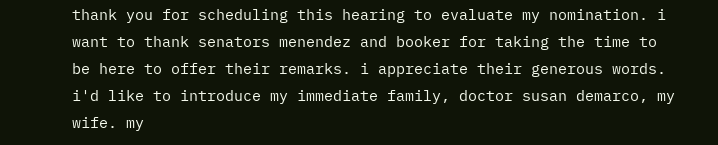thank you for scheduling this hearing to evaluate my nomination. i want to thank senators menendez and booker for taking the time to be here to offer their remarks. i appreciate their generous words. i'd like to introduce my immediate family, doctor susan demarco, my wife. my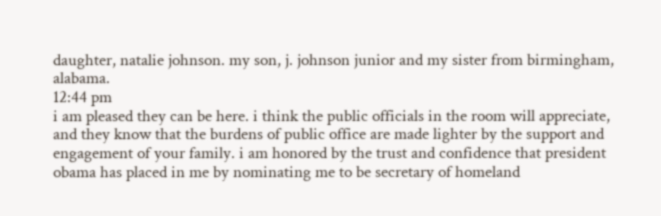daughter, natalie johnson. my son, j. johnson junior and my sister from birmingham, alabama.
12:44 pm
i am pleased they can be here. i think the public officials in the room will appreciate, and they know that the burdens of public office are made lighter by the support and engagement of your family. i am honored by the trust and confidence that president obama has placed in me by nominating me to be secretary of homeland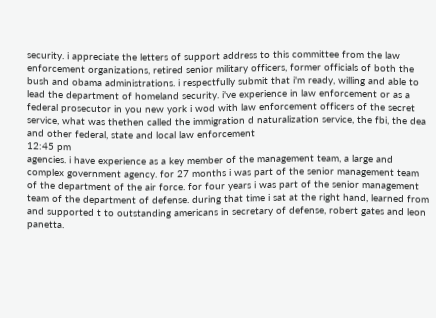security. i appreciate the letters of support address to this committee from the law enforcement organizations, retired senior military officers, former officials of both the bush and obama administrations. i respectfully submit that i'm ready, willing and able to lead the department of homeland security. i've experience in law enforcement or as a federal prosecutor in you new york i wod with law enforcement officers of the secret service, what was thethen called the immigration d naturalization service, the fbi, the dea and other federal, state and local law enforcement
12:45 pm
agencies. i have experience as a key member of the management team, a large and complex government agency. for 27 months i was part of the senior management team of the department of the air force. for four years i was part of the senior management team of the department of defense. during that time i sat at the right hand, learned from and supported t to outstanding americans in secretary of defense, robert gates and leon panetta.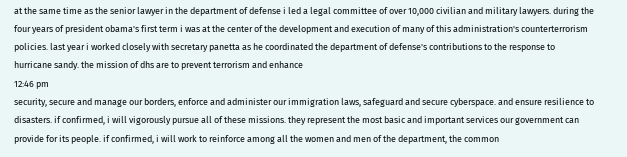at the same time as the senior lawyer in the department of defense i led a legal committee of over 10,000 civilian and military lawyers. during the four years of president obama's first term i was at the center of the development and execution of many of this administration's counterterrorism policies. last year i worked closely with secretary panetta as he coordinated the department of defense's contributions to the response to hurricane sandy. the mission of dhs are to prevent terrorism and enhance
12:46 pm
security, secure and manage our borders, enforce and administer our immigration laws, safeguard and secure cyberspace. and ensure resilience to disasters. if confirmed, i will vigorously pursue all of these missions. they represent the most basic and important services our government can provide for its people. if confirmed, i will work to reinforce among all the women and men of the department, the common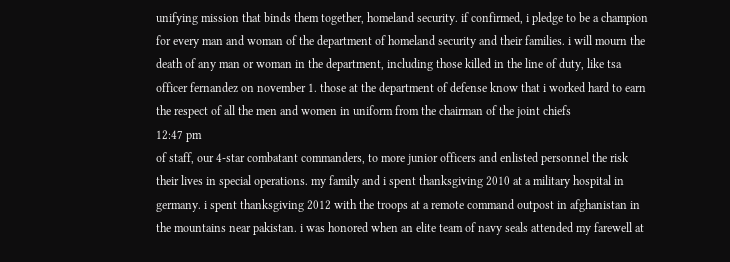unifying mission that binds them together, homeland security. if confirmed, i pledge to be a champion for every man and woman of the department of homeland security and their families. i will mourn the death of any man or woman in the department, including those killed in the line of duty, like tsa officer fernandez on november 1. those at the department of defense know that i worked hard to earn the respect of all the men and women in uniform from the chairman of the joint chiefs
12:47 pm
of staff, our 4-star combatant commanders, to more junior officers and enlisted personnel the risk their lives in special operations. my family and i spent thanksgiving 2010 at a military hospital in germany. i spent thanksgiving 2012 with the troops at a remote command outpost in afghanistan in the mountains near pakistan. i was honored when an elite team of navy seals attended my farewell at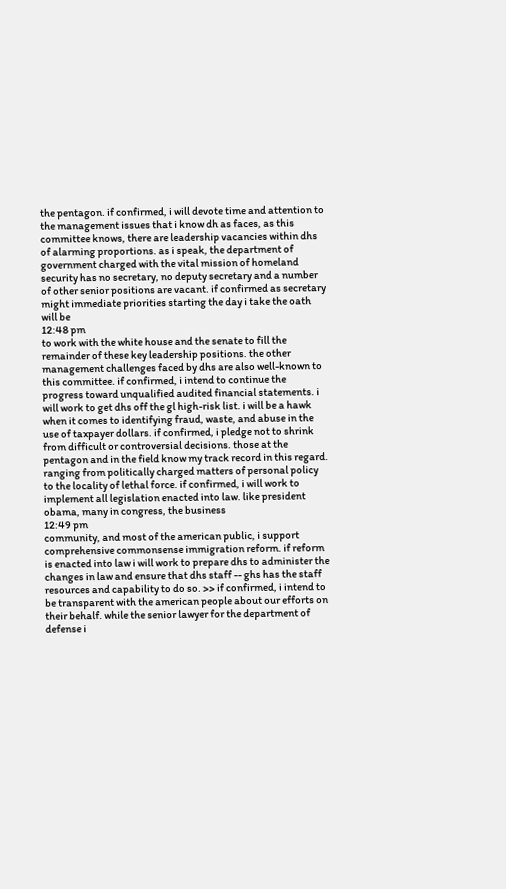the pentagon. if confirmed, i will devote time and attention to the management issues that i know dh as faces, as this committee knows, there are leadership vacancies within dhs of alarming proportions. as i speak, the department of government charged with the vital mission of homeland security has no secretary, no deputy secretary and a number of other senior positions are vacant. if confirmed as secretary might immediate priorities starting the day i take the oath will be
12:48 pm
to work with the white house and the senate to fill the remainder of these key leadership positions. the other management challenges faced by dhs are also well-known to this committee. if confirmed, i intend to continue the progress toward unqualified audited financial statements. i will work to get dhs off the gl high-risk list. i will be a hawk when it comes to identifying fraud, waste, and abuse in the use of taxpayer dollars. if confirmed, i pledge not to shrink from difficult or controversial decisions. those at the pentagon and in the field know my track record in this regard. ranging from politically charged matters of personal policy to the locality of lethal force. if confirmed, i will work to implement all legislation enacted into law. like president obama, many in congress, the business
12:49 pm
community, and most of the american public, i support comprehensive commonsense immigration reform. if reform is enacted into law i will work to prepare dhs to administer the changes in law and ensure that dhs staff -- ghs has the staff resources and capability to do so. >> if confirmed, i intend to be transparent with the american people about our efforts on their behalf. while the senior lawyer for the department of defense i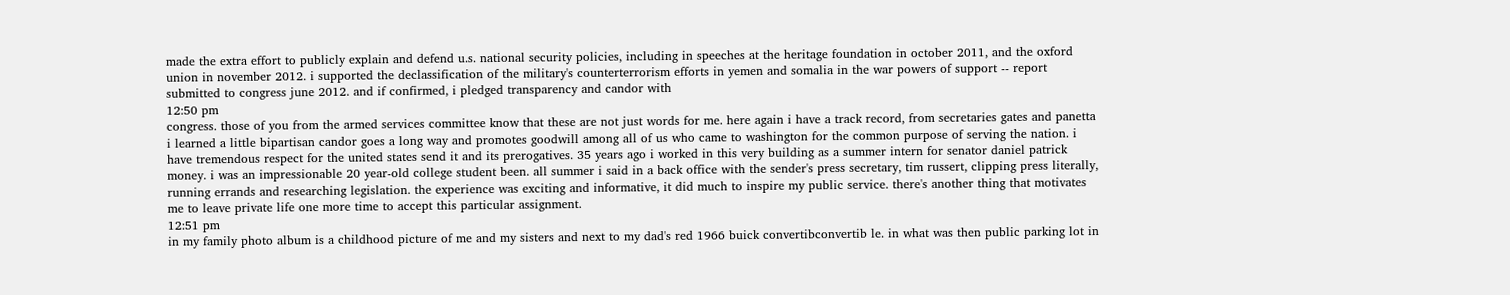made the extra effort to publicly explain and defend u.s. national security policies, including in speeches at the heritage foundation in october 2011, and the oxford union in november 2012. i supported the declassification of the military's counterterrorism efforts in yemen and somalia in the war powers of support -- report submitted to congress june 2012. and if confirmed, i pledged transparency and candor with
12:50 pm
congress. those of you from the armed services committee know that these are not just words for me. here again i have a track record, from secretaries gates and panetta i learned a little bipartisan candor goes a long way and promotes goodwill among all of us who came to washington for the common purpose of serving the nation. i have tremendous respect for the united states send it and its prerogatives. 35 years ago i worked in this very building as a summer intern for senator daniel patrick money. i was an impressionable 20 year-old college student been. all summer i said in a back office with the sender's press secretary, tim russert, clipping press literally, running errands and researching legislation. the experience was exciting and informative, it did much to inspire my public service. there's another thing that motivates me to leave private life one more time to accept this particular assignment.
12:51 pm
in my family photo album is a childhood picture of me and my sisters and next to my dad's red 1966 buick convertibconvertib le. in what was then public parking lot in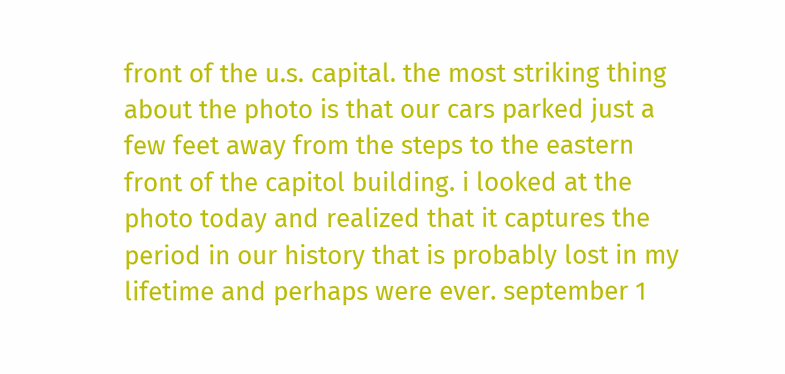front of the u.s. capital. the most striking thing about the photo is that our cars parked just a few feet away from the steps to the eastern front of the capitol building. i looked at the photo today and realized that it captures the period in our history that is probably lost in my lifetime and perhaps were ever. september 1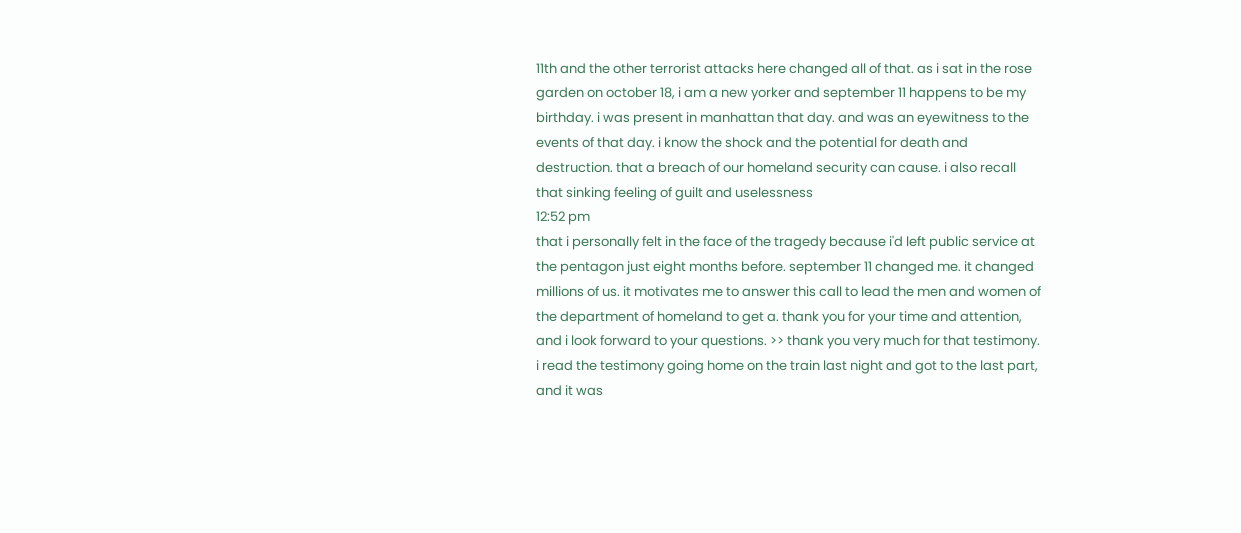11th and the other terrorist attacks here changed all of that. as i sat in the rose garden on october 18, i am a new yorker and september 11 happens to be my birthday. i was present in manhattan that day. and was an eyewitness to the events of that day. i know the shock and the potential for death and destruction. that a breach of our homeland security can cause. i also recall that sinking feeling of guilt and uselessness
12:52 pm
that i personally felt in the face of the tragedy because i'd left public service at the pentagon just eight months before. september 11 changed me. it changed millions of us. it motivates me to answer this call to lead the men and women of the department of homeland to get a. thank you for your time and attention, and i look forward to your questions. >> thank you very much for that testimony. i read the testimony going home on the train last night and got to the last part, and it was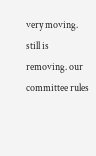very moving. still is removing. our committee rules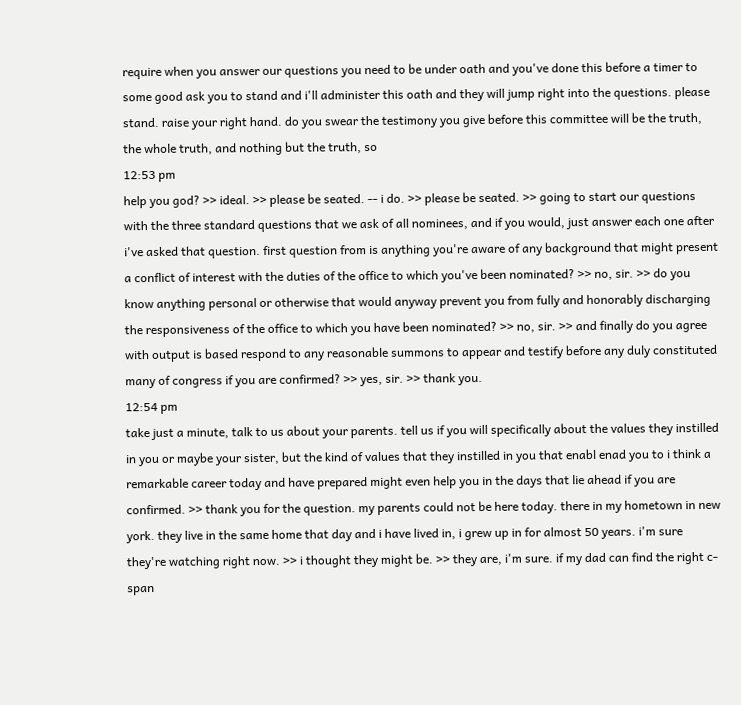require when you answer our questions you need to be under oath and you've done this before a timer to some good ask you to stand and i'll administer this oath and they will jump right into the questions. please stand. raise your right hand. do you swear the testimony you give before this committee will be the truth, the whole truth, and nothing but the truth, so
12:53 pm
help you god? >> ideal. >> please be seated. -- i do. >> please be seated. >> going to start our questions with the three standard questions that we ask of all nominees, and if you would, just answer each one after i've asked that question. first question from is anything you're aware of any background that might present a conflict of interest with the duties of the office to which you've been nominated? >> no, sir. >> do you know anything personal or otherwise that would anyway prevent you from fully and honorably discharging the responsiveness of the office to which you have been nominated? >> no, sir. >> and finally do you agree with output is based respond to any reasonable summons to appear and testify before any duly constituted many of congress if you are confirmed? >> yes, sir. >> thank you.
12:54 pm
take just a minute, talk to us about your parents. tell us if you will specifically about the values they instilled in you or maybe your sister, but the kind of values that they instilled in you that enabl enad you to i think a remarkable career today and have prepared might even help you in the days that lie ahead if you are confirmed. >> thank you for the question. my parents could not be here today. there in my hometown in new york. they live in the same home that day and i have lived in, i grew up in for almost 50 years. i'm sure they're watching right now. >> i thought they might be. >> they are, i'm sure. if my dad can find the right c-span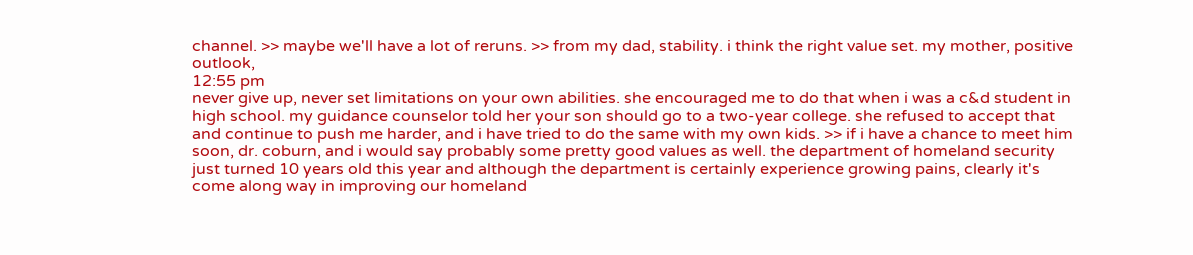channel. >> maybe we'll have a lot of reruns. >> from my dad, stability. i think the right value set. my mother, positive outlook,
12:55 pm
never give up, never set limitations on your own abilities. she encouraged me to do that when i was a c&d student in high school. my guidance counselor told her your son should go to a two-year college. she refused to accept that and continue to push me harder, and i have tried to do the same with my own kids. >> if i have a chance to meet him soon, dr. coburn, and i would say probably some pretty good values as well. the department of homeland security just turned 10 years old this year and although the department is certainly experience growing pains, clearly it's come along way in improving our homeland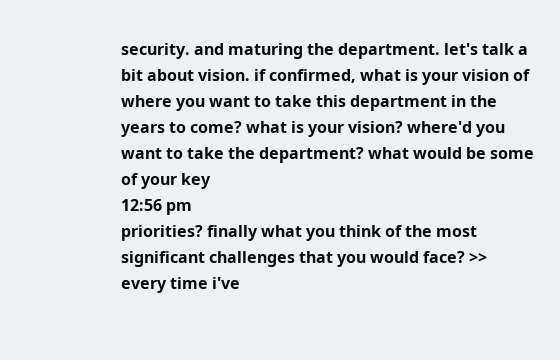security. and maturing the department. let's talk a bit about vision. if confirmed, what is your vision of where you want to take this department in the years to come? what is your vision? where'd you want to take the department? what would be some of your key
12:56 pm
priorities? finally what you think of the most significant challenges that you would face? >> every time i've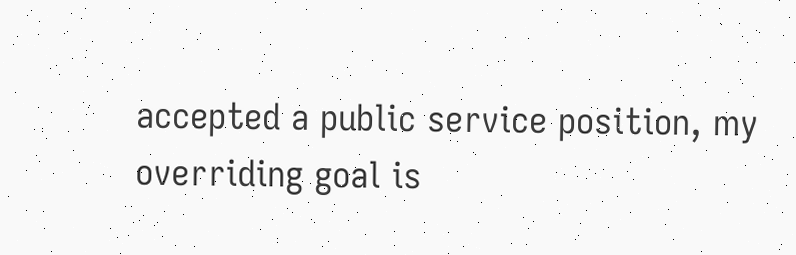accepted a public service position, my overriding goal is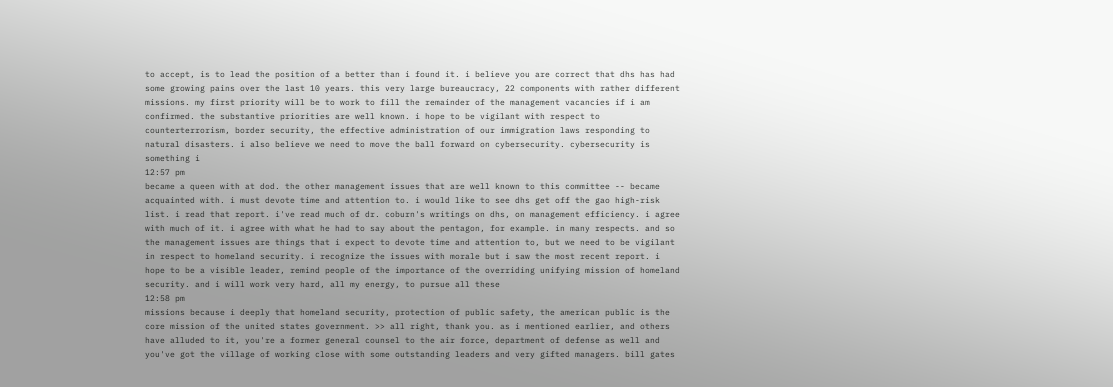to accept, is to lead the position of a better than i found it. i believe you are correct that dhs has had some growing pains over the last 10 years. this very large bureaucracy, 22 components with rather different missions. my first priority will be to work to fill the remainder of the management vacancies if i am confirmed. the substantive priorities are well known. i hope to be vigilant with respect to counterterrorism, border security, the effective administration of our immigration laws responding to natural disasters. i also believe we need to move the ball forward on cybersecurity. cybersecurity is something i
12:57 pm
became a queen with at dod. the other management issues that are well known to this committee -- became acquainted with. i must devote time and attention to. i would like to see dhs get off the gao high-risk list. i read that report. i've read much of dr. coburn's writings on dhs, on management efficiency. i agree with much of it. i agree with what he had to say about the pentagon, for example. in many respects. and so the management issues are things that i expect to devote time and attention to, but we need to be vigilant in respect to homeland security. i recognize the issues with morale but i saw the most recent report. i hope to be a visible leader, remind people of the importance of the overriding unifying mission of homeland security. and i will work very hard, all my energy, to pursue all these
12:58 pm
missions because i deeply that homeland security, protection of public safety, the american public is the core mission of the united states government. >> all right, thank you. as i mentioned earlier, and others have alluded to it, you're a former general counsel to the air force, department of defense as well and you've got the village of working close with some outstanding leaders and very gifted managers. bill gates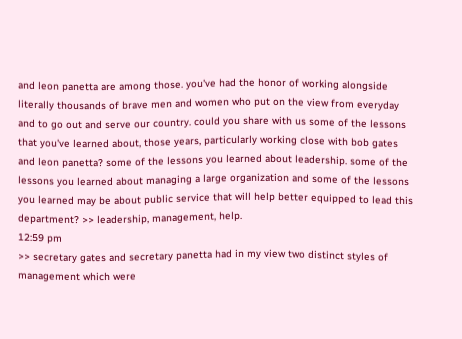and leon panetta are among those. you've had the honor of working alongside literally thousands of brave men and women who put on the view from everyday and to go out and serve our country. could you share with us some of the lessons that you've learned about, those years, particularly working close with bob gates and leon panetta? some of the lessons you learned about leadership. some of the lessons you learned about managing a large organization and some of the lessons you learned may be about public service that will help better equipped to lead this department? >> leadership, management, help.
12:59 pm
>> secretary gates and secretary panetta had in my view two distinct styles of management which were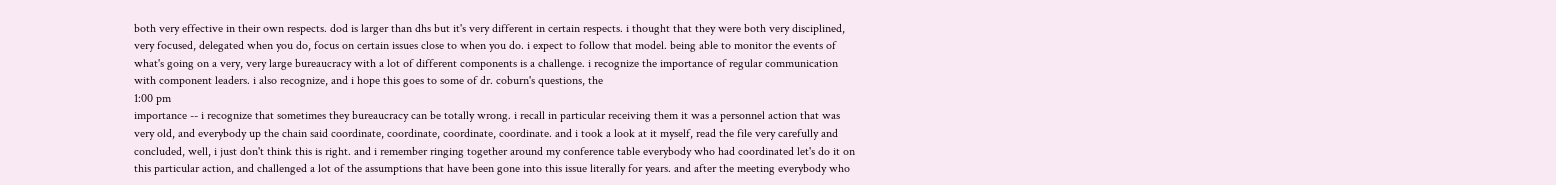both very effective in their own respects. dod is larger than dhs but it's very different in certain respects. i thought that they were both very disciplined, very focused, delegated when you do, focus on certain issues close to when you do. i expect to follow that model. being able to monitor the events of what's going on a very, very large bureaucracy with a lot of different components is a challenge. i recognize the importance of regular communication with component leaders. i also recognize, and i hope this goes to some of dr. coburn's questions, the
1:00 pm
importance -- i recognize that sometimes they bureaucracy can be totally wrong. i recall in particular receiving them it was a personnel action that was very old, and everybody up the chain said coordinate, coordinate, coordinate, coordinate. and i took a look at it myself, read the file very carefully and concluded, well, i just don't think this is right. and i remember ringing together around my conference table everybody who had coordinated let's do it on this particular action, and challenged a lot of the assumptions that have been gone into this issue literally for years. and after the meeting everybody who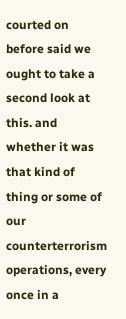courted on before said we ought to take a second look at this. and whether it was that kind of thing or some of our counterterrorism operations, every once in a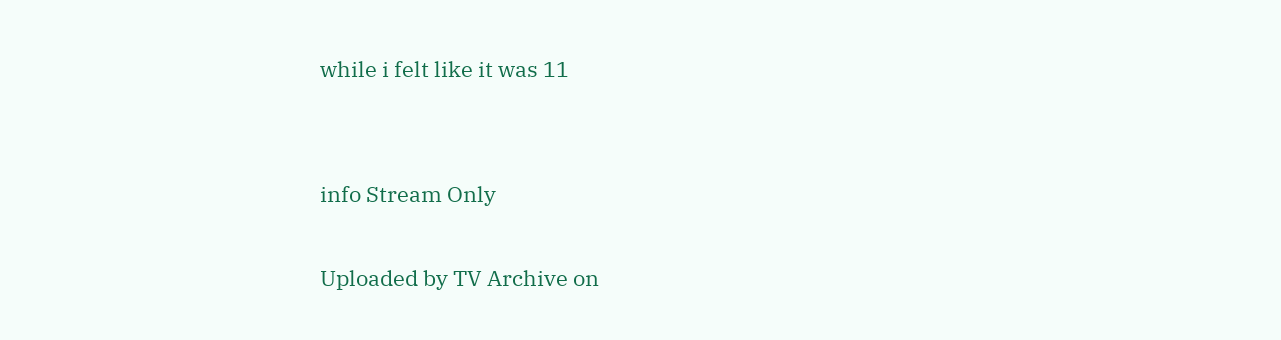while i felt like it was 11


info Stream Only

Uploaded by TV Archive on